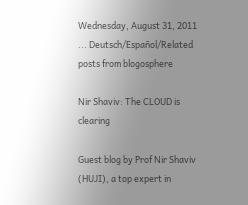Wednesday, August 31, 2011 ... Deutsch/Español/Related posts from blogosphere

Nir Shaviv: The CLOUD is clearing

Guest blog by Prof Nir Shaviv (HUJI), a top expert in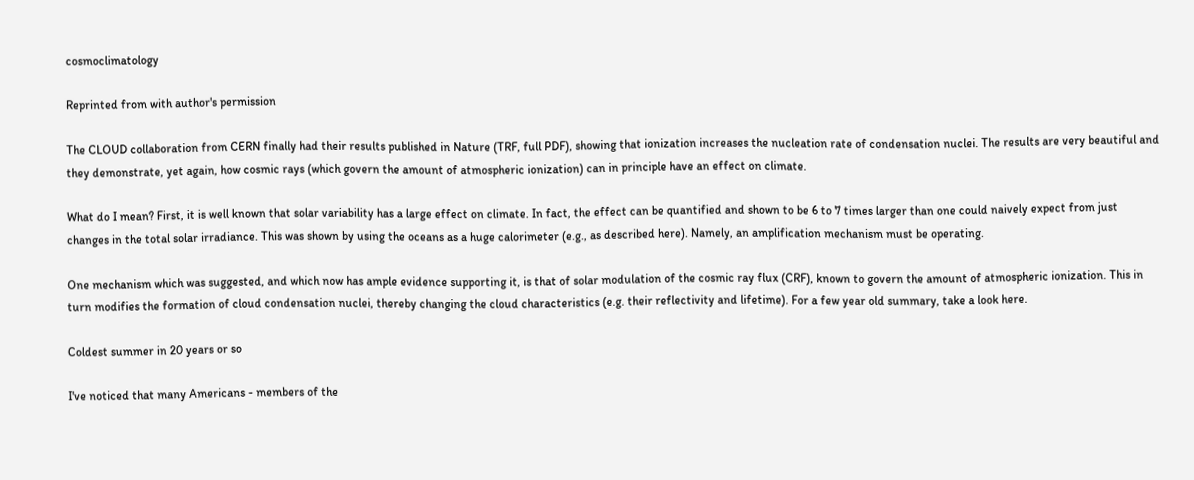cosmoclimatology

Reprinted from with author's permission

The CLOUD collaboration from CERN finally had their results published in Nature (TRF, full PDF), showing that ionization increases the nucleation rate of condensation nuclei. The results are very beautiful and they demonstrate, yet again, how cosmic rays (which govern the amount of atmospheric ionization) can in principle have an effect on climate.

What do I mean? First, it is well known that solar variability has a large effect on climate. In fact, the effect can be quantified and shown to be 6 to 7 times larger than one could naively expect from just changes in the total solar irradiance. This was shown by using the oceans as a huge calorimeter (e.g., as described here). Namely, an amplification mechanism must be operating.

One mechanism which was suggested, and which now has ample evidence supporting it, is that of solar modulation of the cosmic ray flux (CRF), known to govern the amount of atmospheric ionization. This in turn modifies the formation of cloud condensation nuclei, thereby changing the cloud characteristics (e.g. their reflectivity and lifetime). For a few year old summary, take a look here.

Coldest summer in 20 years or so

I've noticed that many Americans - members of the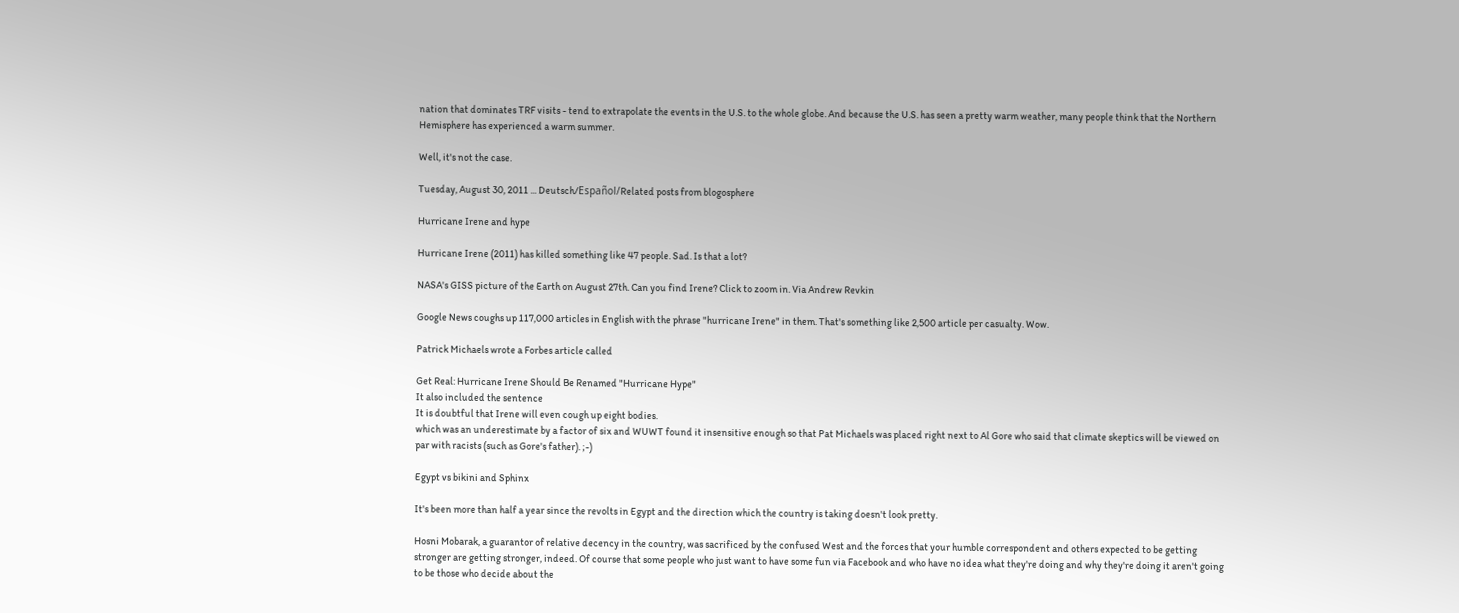nation that dominates TRF visits - tend to extrapolate the events in the U.S. to the whole globe. And because the U.S. has seen a pretty warm weather, many people think that the Northern Hemisphere has experienced a warm summer.

Well, it's not the case.

Tuesday, August 30, 2011 ... Deutsch/Español/Related posts from blogosphere

Hurricane Irene and hype

Hurricane Irene (2011) has killed something like 47 people. Sad. Is that a lot?

NASA's GISS picture of the Earth on August 27th. Can you find Irene? Click to zoom in. Via Andrew Revkin

Google News coughs up 117,000 articles in English with the phrase "hurricane Irene" in them. That's something like 2,500 article per casualty. Wow.

Patrick Michaels wrote a Forbes article called

Get Real: Hurricane Irene Should Be Renamed "Hurricane Hype"
It also included the sentence
It is doubtful that Irene will even cough up eight bodies.
which was an underestimate by a factor of six and WUWT found it insensitive enough so that Pat Michaels was placed right next to Al Gore who said that climate skeptics will be viewed on par with racists (such as Gore's father). ;-)

Egypt vs bikini and Sphinx

It's been more than half a year since the revolts in Egypt and the direction which the country is taking doesn't look pretty.

Hosni Mobarak, a guarantor of relative decency in the country, was sacrificed by the confused West and the forces that your humble correspondent and others expected to be getting stronger are getting stronger, indeed. Of course that some people who just want to have some fun via Facebook and who have no idea what they're doing and why they're doing it aren't going to be those who decide about the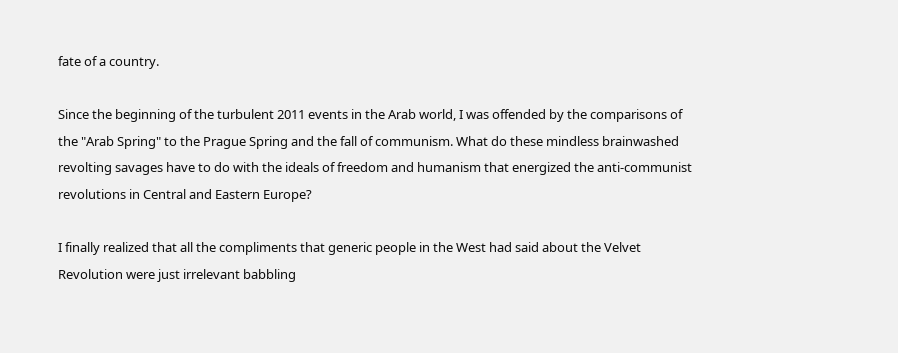fate of a country.

Since the beginning of the turbulent 2011 events in the Arab world, I was offended by the comparisons of the "Arab Spring" to the Prague Spring and the fall of communism. What do these mindless brainwashed revolting savages have to do with the ideals of freedom and humanism that energized the anti-communist revolutions in Central and Eastern Europe?

I finally realized that all the compliments that generic people in the West had said about the Velvet Revolution were just irrelevant babbling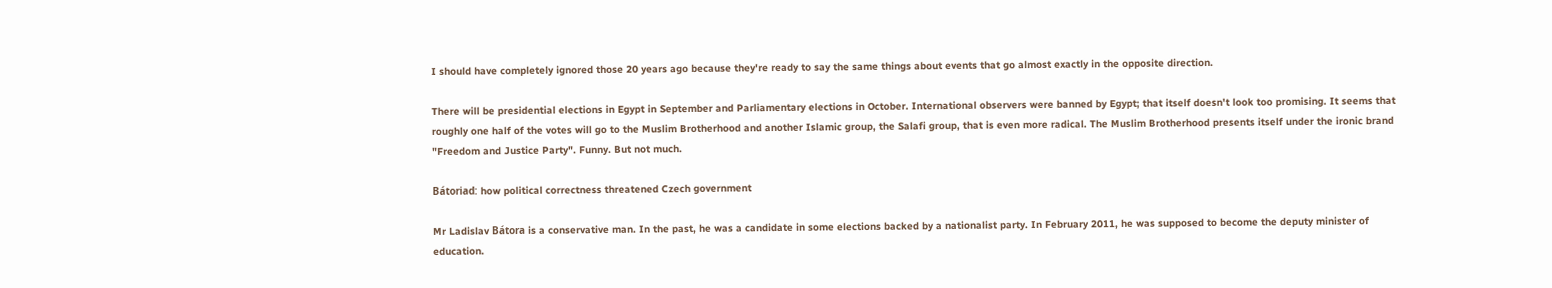I should have completely ignored those 20 years ago because they're ready to say the same things about events that go almost exactly in the opposite direction.

There will be presidential elections in Egypt in September and Parliamentary elections in October. International observers were banned by Egypt; that itself doesn't look too promising. It seems that roughly one half of the votes will go to the Muslim Brotherhood and another Islamic group, the Salafi group, that is even more radical. The Muslim Brotherhood presents itself under the ironic brand "Freedom and Justice Party". Funny. But not much.

Bátoriad: how political correctness threatened Czech government

Mr Ladislav Bátora is a conservative man. In the past, he was a candidate in some elections backed by a nationalist party. In February 2011, he was supposed to become the deputy minister of education.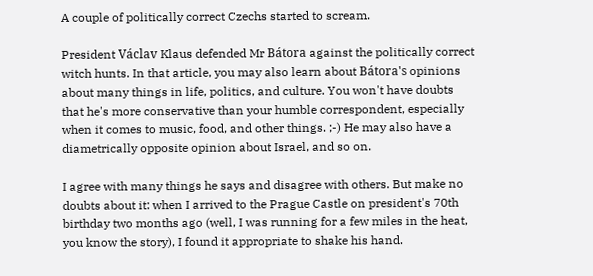A couple of politically correct Czechs started to scream.

President Václav Klaus defended Mr Bátora against the politically correct witch hunts. In that article, you may also learn about Bátora's opinions about many things in life, politics, and culture. You won't have doubts that he's more conservative than your humble correspondent, especially when it comes to music, food, and other things. ;-) He may also have a diametrically opposite opinion about Israel, and so on.

I agree with many things he says and disagree with others. But make no doubts about it: when I arrived to the Prague Castle on president's 70th birthday two months ago (well, I was running for a few miles in the heat, you know the story), I found it appropriate to shake his hand.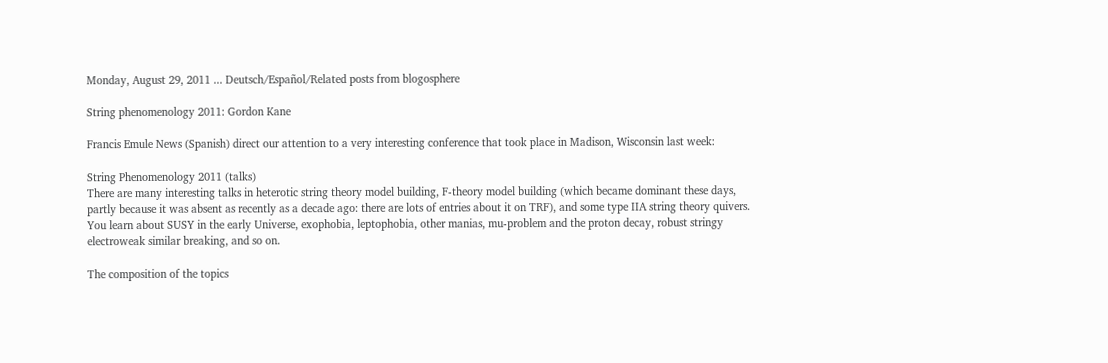Monday, August 29, 2011 ... Deutsch/Español/Related posts from blogosphere

String phenomenology 2011: Gordon Kane

Francis Emule News (Spanish) direct our attention to a very interesting conference that took place in Madison, Wisconsin last week:

String Phenomenology 2011 (talks)
There are many interesting talks in heterotic string theory model building, F-theory model building (which became dominant these days, partly because it was absent as recently as a decade ago: there are lots of entries about it on TRF), and some type IIA string theory quivers. You learn about SUSY in the early Universe, exophobia, leptophobia, other manias, mu-problem and the proton decay, robust stringy electroweak similar breaking, and so on.

The composition of the topics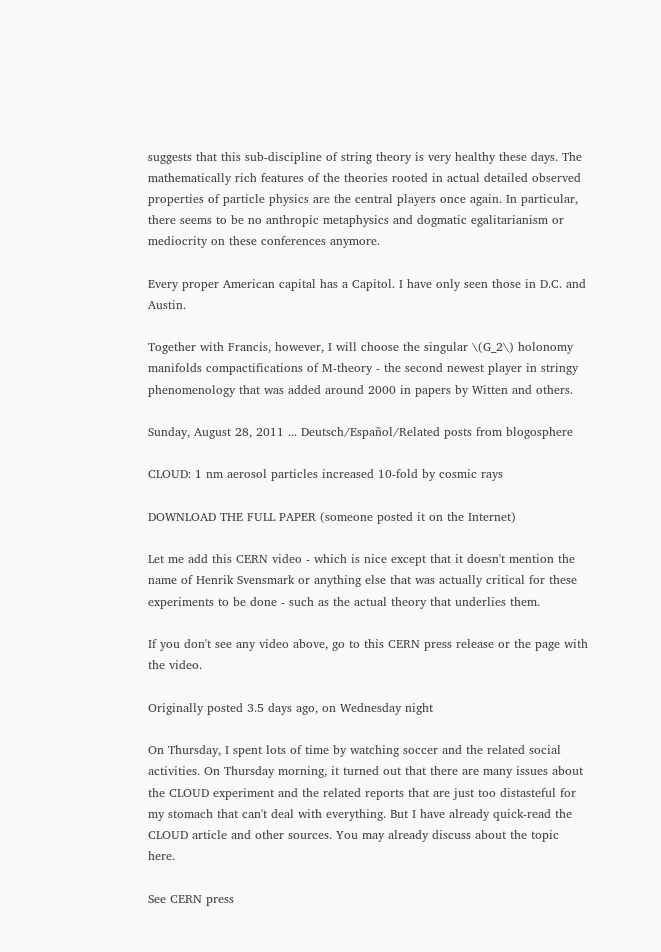suggests that this sub-discipline of string theory is very healthy these days. The mathematically rich features of the theories rooted in actual detailed observed properties of particle physics are the central players once again. In particular, there seems to be no anthropic metaphysics and dogmatic egalitarianism or mediocrity on these conferences anymore.

Every proper American capital has a Capitol. I have only seen those in D.C. and Austin.

Together with Francis, however, I will choose the singular \(G_2\) holonomy manifolds compactifications of M-theory - the second newest player in stringy phenomenology that was added around 2000 in papers by Witten and others.

Sunday, August 28, 2011 ... Deutsch/Español/Related posts from blogosphere

CLOUD: 1 nm aerosol particles increased 10-fold by cosmic rays

DOWNLOAD THE FULL PAPER (someone posted it on the Internet)

Let me add this CERN video - which is nice except that it doesn't mention the name of Henrik Svensmark or anything else that was actually critical for these experiments to be done - such as the actual theory that underlies them.

If you don't see any video above, go to this CERN press release or the page with the video.

Originally posted 3.5 days ago, on Wednesday night

On Thursday, I spent lots of time by watching soccer and the related social activities. On Thursday morning, it turned out that there are many issues about the CLOUD experiment and the related reports that are just too distasteful for my stomach that can't deal with everything. But I have already quick-read the CLOUD article and other sources. You may already discuss about the topic here.

See CERN press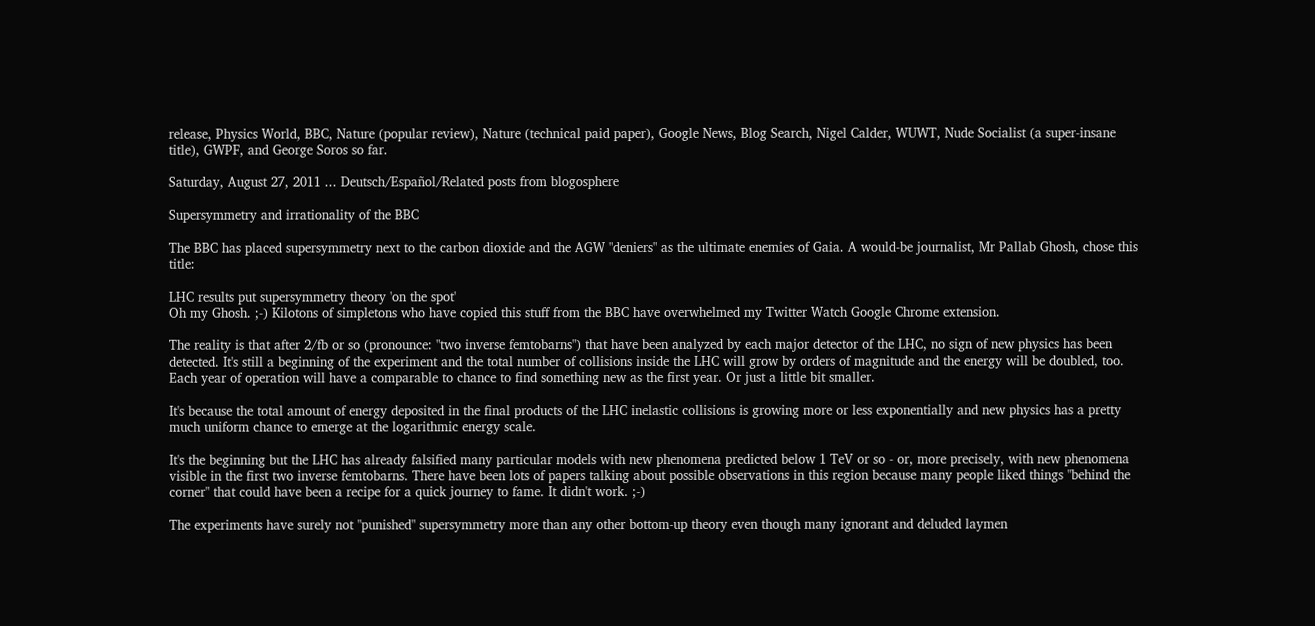release, Physics World, BBC, Nature (popular review), Nature (technical paid paper), Google News, Blog Search, Nigel Calder, WUWT, Nude Socialist (a super-insane title), GWPF, and George Soros so far.

Saturday, August 27, 2011 ... Deutsch/Español/Related posts from blogosphere

Supersymmetry and irrationality of the BBC

The BBC has placed supersymmetry next to the carbon dioxide and the AGW "deniers" as the ultimate enemies of Gaia. A would-be journalist, Mr Pallab Ghosh, chose this title:

LHC results put supersymmetry theory 'on the spot'
Oh my Ghosh. ;-) Kilotons of simpletons who have copied this stuff from the BBC have overwhelmed my Twitter Watch Google Chrome extension.

The reality is that after 2/fb or so (pronounce: "two inverse femtobarns") that have been analyzed by each major detector of the LHC, no sign of new physics has been detected. It's still a beginning of the experiment and the total number of collisions inside the LHC will grow by orders of magnitude and the energy will be doubled, too. Each year of operation will have a comparable to chance to find something new as the first year. Or just a little bit smaller.

It's because the total amount of energy deposited in the final products of the LHC inelastic collisions is growing more or less exponentially and new physics has a pretty much uniform chance to emerge at the logarithmic energy scale.

It's the beginning but the LHC has already falsified many particular models with new phenomena predicted below 1 TeV or so - or, more precisely, with new phenomena visible in the first two inverse femtobarns. There have been lots of papers talking about possible observations in this region because many people liked things "behind the corner" that could have been a recipe for a quick journey to fame. It didn't work. ;-)

The experiments have surely not "punished" supersymmetry more than any other bottom-up theory even though many ignorant and deluded laymen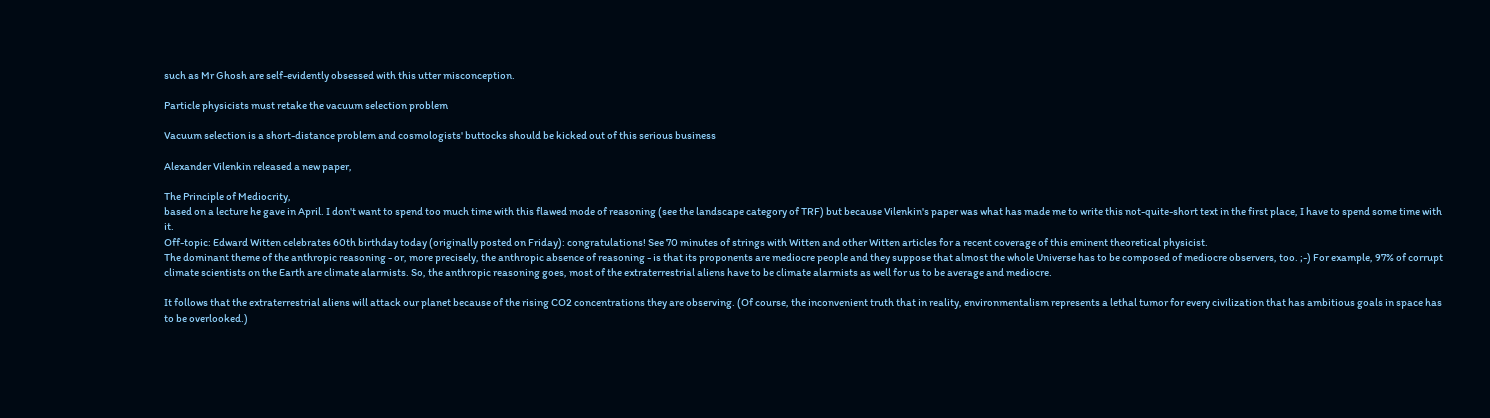such as Mr Ghosh are self-evidently obsessed with this utter misconception.

Particle physicists must retake the vacuum selection problem

Vacuum selection is a short-distance problem and cosmologists' buttocks should be kicked out of this serious business

Alexander Vilenkin released a new paper,

The Principle of Mediocrity,
based on a lecture he gave in April. I don't want to spend too much time with this flawed mode of reasoning (see the landscape category of TRF) but because Vilenkin's paper was what has made me to write this not-quite-short text in the first place, I have to spend some time with it.
Off-topic: Edward Witten celebrates 60th birthday today (originally posted on Friday): congratulations! See 70 minutes of strings with Witten and other Witten articles for a recent coverage of this eminent theoretical physicist.
The dominant theme of the anthropic reasoning - or, more precisely, the anthropic absence of reasoning - is that its proponents are mediocre people and they suppose that almost the whole Universe has to be composed of mediocre observers, too. ;-) For example, 97% of corrupt climate scientists on the Earth are climate alarmists. So, the anthropic reasoning goes, most of the extraterrestrial aliens have to be climate alarmists as well for us to be average and mediocre.

It follows that the extraterrestrial aliens will attack our planet because of the rising CO2 concentrations they are observing. (Of course, the inconvenient truth that in reality, environmentalism represents a lethal tumor for every civilization that has ambitious goals in space has to be overlooked.)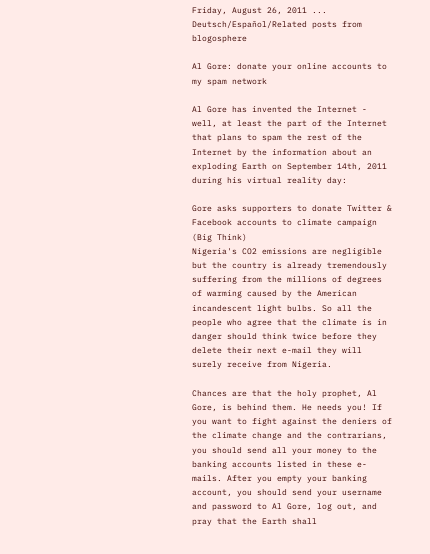Friday, August 26, 2011 ... Deutsch/Español/Related posts from blogosphere

Al Gore: donate your online accounts to my spam network

Al Gore has invented the Internet - well, at least the part of the Internet that plans to spam the rest of the Internet by the information about an exploding Earth on September 14th, 2011 during his virtual reality day:

Gore asks supporters to donate Twitter & Facebook accounts to climate campaign (Big Think)
Nigeria's CO2 emissions are negligible but the country is already tremendously suffering from the millions of degrees of warming caused by the American incandescent light bulbs. So all the people who agree that the climate is in danger should think twice before they delete their next e-mail they will surely receive from Nigeria.

Chances are that the holy prophet, Al Gore, is behind them. He needs you! If you want to fight against the deniers of the climate change and the contrarians, you should send all your money to the banking accounts listed in these e-mails. After you empty your banking account, you should send your username and password to Al Gore, log out, and pray that the Earth shall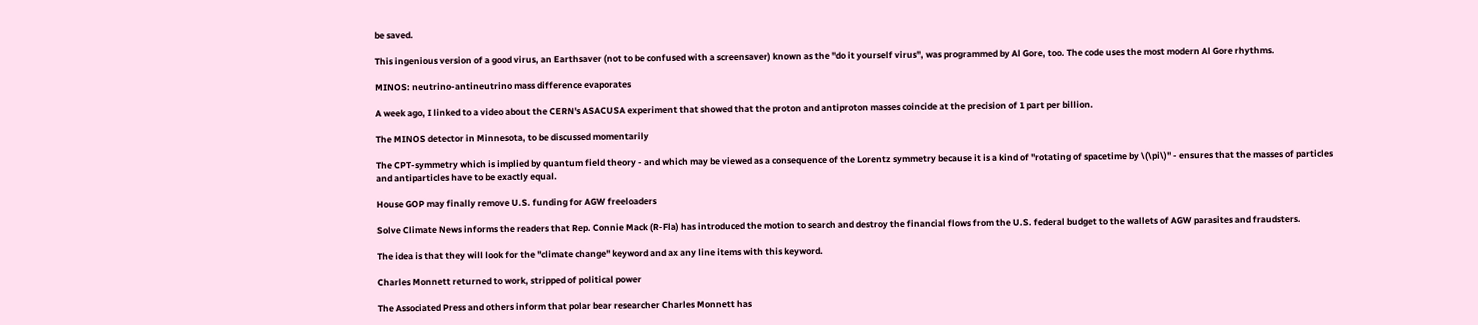be saved.

This ingenious version of a good virus, an Earthsaver (not to be confused with a screensaver) known as the "do it yourself virus", was programmed by Al Gore, too. The code uses the most modern Al Gore rhythms.

MINOS: neutrino-antineutrino mass difference evaporates

A week ago, I linked to a video about the CERN's ASACUSA experiment that showed that the proton and antiproton masses coincide at the precision of 1 part per billion.

The MINOS detector in Minnesota, to be discussed momentarily

The CPT-symmetry which is implied by quantum field theory - and which may be viewed as a consequence of the Lorentz symmetry because it is a kind of "rotating of spacetime by \(\pi\)" - ensures that the masses of particles and antiparticles have to be exactly equal.

House GOP may finally remove U.S. funding for AGW freeloaders

Solve Climate News informs the readers that Rep. Connie Mack (R-Fla) has introduced the motion to search and destroy the financial flows from the U.S. federal budget to the wallets of AGW parasites and fraudsters.

The idea is that they will look for the "climate change" keyword and ax any line items with this keyword.

Charles Monnett returned to work, stripped of political power

The Associated Press and others inform that polar bear researcher Charles Monnett has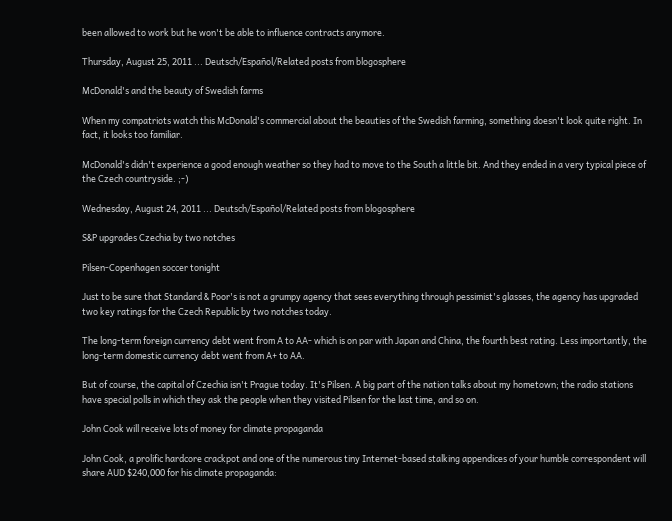been allowed to work but he won't be able to influence contracts anymore.

Thursday, August 25, 2011 ... Deutsch/Español/Related posts from blogosphere

McDonald's and the beauty of Swedish farms

When my compatriots watch this McDonald's commercial about the beauties of the Swedish farming, something doesn't look quite right. In fact, it looks too familiar.

McDonald's didn't experience a good enough weather so they had to move to the South a little bit. And they ended in a very typical piece of the Czech countryside. ;-)

Wednesday, August 24, 2011 ... Deutsch/Español/Related posts from blogosphere

S&P upgrades Czechia by two notches

Pilsen-Copenhagen soccer tonight

Just to be sure that Standard & Poor's is not a grumpy agency that sees everything through pessimist's glasses, the agency has upgraded two key ratings for the Czech Republic by two notches today.

The long-term foreign currency debt went from A to AA- which is on par with Japan and China, the fourth best rating. Less importantly, the long-term domestic currency debt went from A+ to AA.

But of course, the capital of Czechia isn't Prague today. It's Pilsen. A big part of the nation talks about my hometown; the radio stations have special polls in which they ask the people when they visited Pilsen for the last time, and so on.

John Cook will receive lots of money for climate propaganda

John Cook, a prolific hardcore crackpot and one of the numerous tiny Internet-based stalking appendices of your humble correspondent will share AUD $240,000 for his climate propaganda: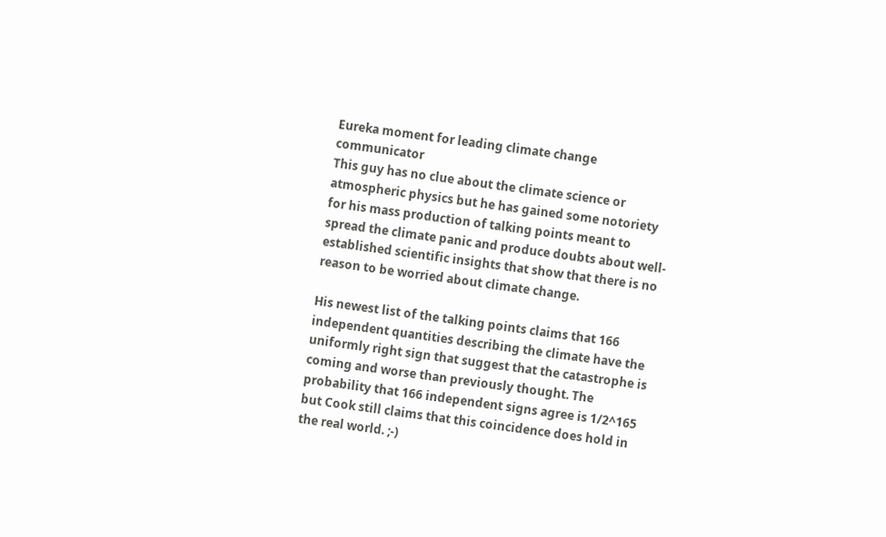Eureka moment for leading climate change communicator
This guy has no clue about the climate science or atmospheric physics but he has gained some notoriety for his mass production of talking points meant to spread the climate panic and produce doubts about well-established scientific insights that show that there is no reason to be worried about climate change.

His newest list of the talking points claims that 166 independent quantities describing the climate have the uniformly right sign that suggest that the catastrophe is coming and worse than previously thought. The probability that 166 independent signs agree is 1/2^165 but Cook still claims that this coincidence does hold in the real world. ;-)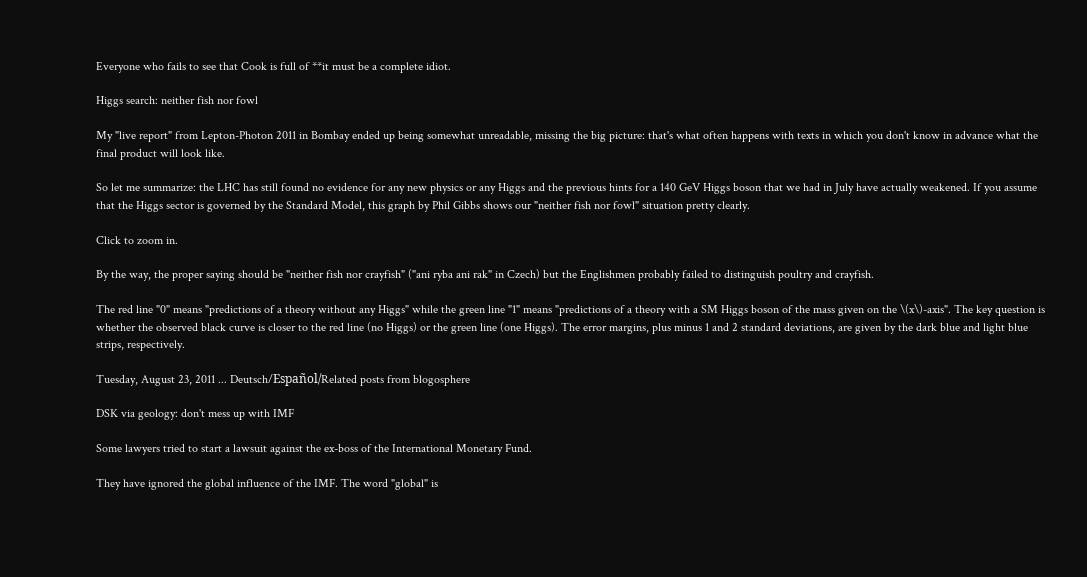Everyone who fails to see that Cook is full of **it must be a complete idiot.

Higgs search: neither fish nor fowl

My "live report" from Lepton-Photon 2011 in Bombay ended up being somewhat unreadable, missing the big picture: that's what often happens with texts in which you don't know in advance what the final product will look like.

So let me summarize: the LHC has still found no evidence for any new physics or any Higgs and the previous hints for a 140 GeV Higgs boson that we had in July have actually weakened. If you assume that the Higgs sector is governed by the Standard Model, this graph by Phil Gibbs shows our "neither fish nor fowl" situation pretty clearly.

Click to zoom in.

By the way, the proper saying should be "neither fish nor crayfish" ("ani ryba ani rak" in Czech) but the Englishmen probably failed to distinguish poultry and crayfish.

The red line "0" means "predictions of a theory without any Higgs" while the green line "1" means "predictions of a theory with a SM Higgs boson of the mass given on the \(x\)-axis". The key question is whether the observed black curve is closer to the red line (no Higgs) or the green line (one Higgs). The error margins, plus minus 1 and 2 standard deviations, are given by the dark blue and light blue strips, respectively.

Tuesday, August 23, 2011 ... Deutsch/Español/Related posts from blogosphere

DSK via geology: don't mess up with IMF

Some lawyers tried to start a lawsuit against the ex-boss of the International Monetary Fund.

They have ignored the global influence of the IMF. The word "global" is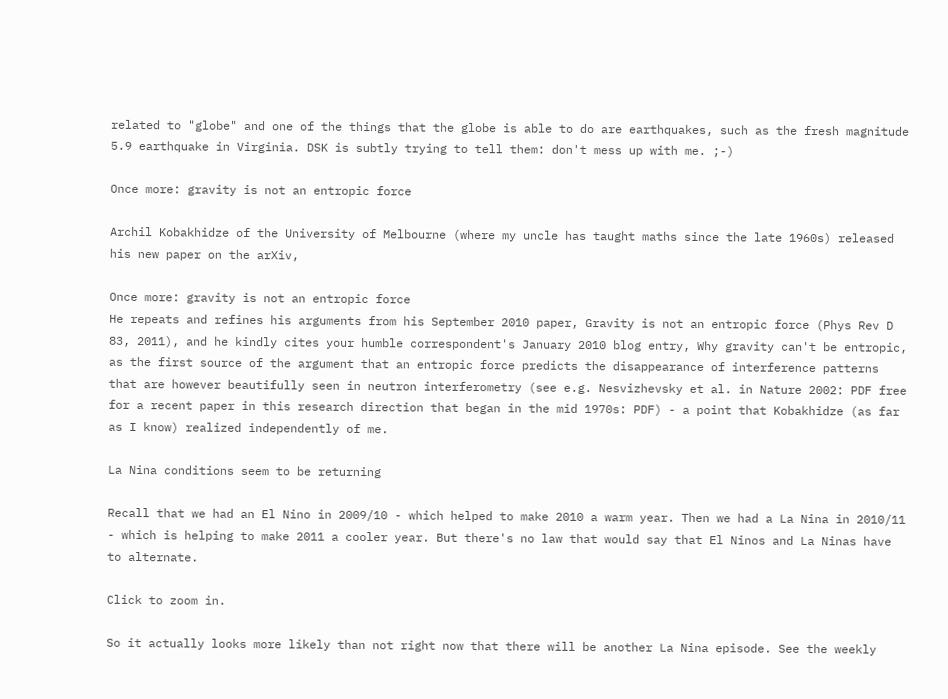related to "globe" and one of the things that the globe is able to do are earthquakes, such as the fresh magnitude 5.9 earthquake in Virginia. DSK is subtly trying to tell them: don't mess up with me. ;-)

Once more: gravity is not an entropic force

Archil Kobakhidze of the University of Melbourne (where my uncle has taught maths since the late 1960s) released his new paper on the arXiv,

Once more: gravity is not an entropic force
He repeats and refines his arguments from his September 2010 paper, Gravity is not an entropic force (Phys Rev D 83, 2011), and he kindly cites your humble correspondent's January 2010 blog entry, Why gravity can't be entropic, as the first source of the argument that an entropic force predicts the disappearance of interference patterns that are however beautifully seen in neutron interferometry (see e.g. Nesvizhevsky et al. in Nature 2002: PDF free for a recent paper in this research direction that began in the mid 1970s: PDF) - a point that Kobakhidze (as far as I know) realized independently of me.

La Nina conditions seem to be returning

Recall that we had an El Nino in 2009/10 - which helped to make 2010 a warm year. Then we had a La Nina in 2010/11 - which is helping to make 2011 a cooler year. But there's no law that would say that El Ninos and La Ninas have to alternate.

Click to zoom in.

So it actually looks more likely than not right now that there will be another La Nina episode. See the weekly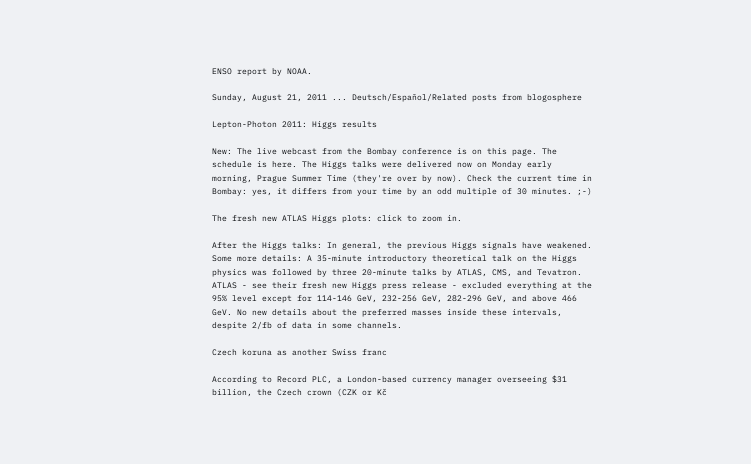ENSO report by NOAA.

Sunday, August 21, 2011 ... Deutsch/Español/Related posts from blogosphere

Lepton-Photon 2011: Higgs results

New: The live webcast from the Bombay conference is on this page. The schedule is here. The Higgs talks were delivered now on Monday early morning, Prague Summer Time (they're over by now). Check the current time in Bombay: yes, it differs from your time by an odd multiple of 30 minutes. ;-)

The fresh new ATLAS Higgs plots: click to zoom in.

After the Higgs talks: In general, the previous Higgs signals have weakened. Some more details: A 35-minute introductory theoretical talk on the Higgs physics was followed by three 20-minute talks by ATLAS, CMS, and Tevatron. ATLAS - see their fresh new Higgs press release - excluded everything at the 95% level except for 114-146 GeV, 232-256 GeV, 282-296 GeV, and above 466 GeV. No new details about the preferred masses inside these intervals, despite 2/fb of data in some channels.

Czech koruna as another Swiss franc

According to Record PLC, a London-based currency manager overseeing $31 billion, the Czech crown (CZK or Kč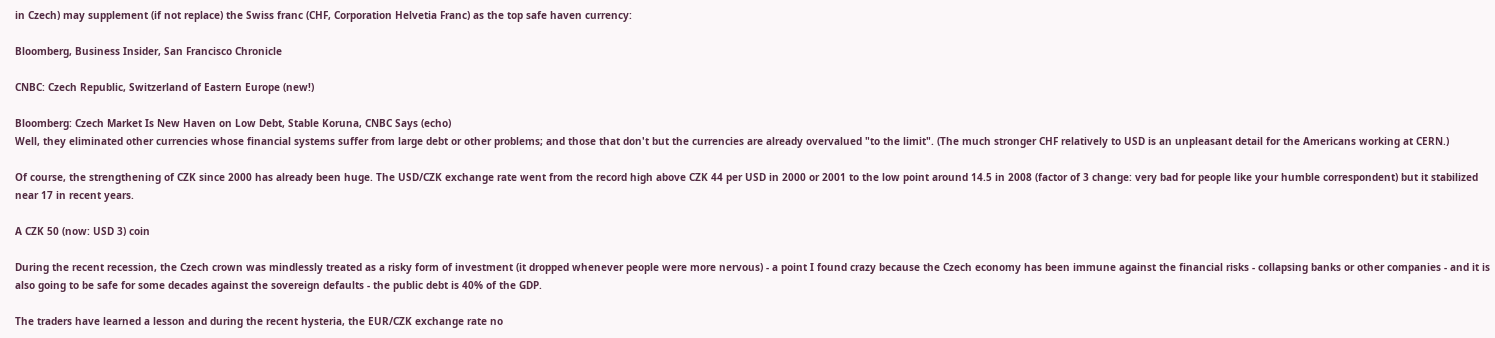in Czech) may supplement (if not replace) the Swiss franc (CHF, Corporation Helvetia Franc) as the top safe haven currency:

Bloomberg, Business Insider, San Francisco Chronicle

CNBC: Czech Republic, Switzerland of Eastern Europe (new!)

Bloomberg: Czech Market Is New Haven on Low Debt, Stable Koruna, CNBC Says (echo)
Well, they eliminated other currencies whose financial systems suffer from large debt or other problems; and those that don't but the currencies are already overvalued "to the limit". (The much stronger CHF relatively to USD is an unpleasant detail for the Americans working at CERN.)

Of course, the strengthening of CZK since 2000 has already been huge. The USD/CZK exchange rate went from the record high above CZK 44 per USD in 2000 or 2001 to the low point around 14.5 in 2008 (factor of 3 change: very bad for people like your humble correspondent) but it stabilized near 17 in recent years.

A CZK 50 (now: USD 3) coin

During the recent recession, the Czech crown was mindlessly treated as a risky form of investment (it dropped whenever people were more nervous) - a point I found crazy because the Czech economy has been immune against the financial risks - collapsing banks or other companies - and it is also going to be safe for some decades against the sovereign defaults - the public debt is 40% of the GDP.

The traders have learned a lesson and during the recent hysteria, the EUR/CZK exchange rate no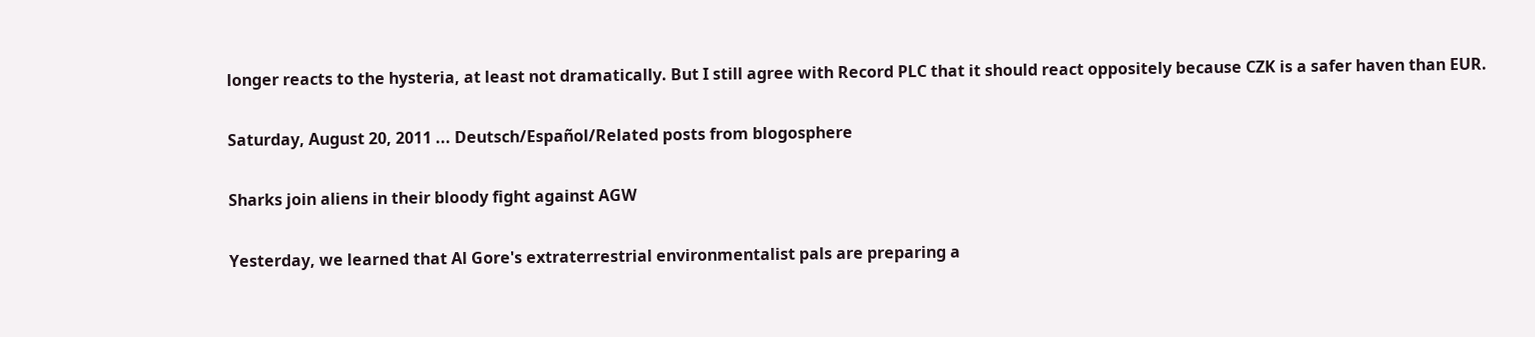longer reacts to the hysteria, at least not dramatically. But I still agree with Record PLC that it should react oppositely because CZK is a safer haven than EUR.

Saturday, August 20, 2011 ... Deutsch/Español/Related posts from blogosphere

Sharks join aliens in their bloody fight against AGW

Yesterday, we learned that Al Gore's extraterrestrial environmentalist pals are preparing a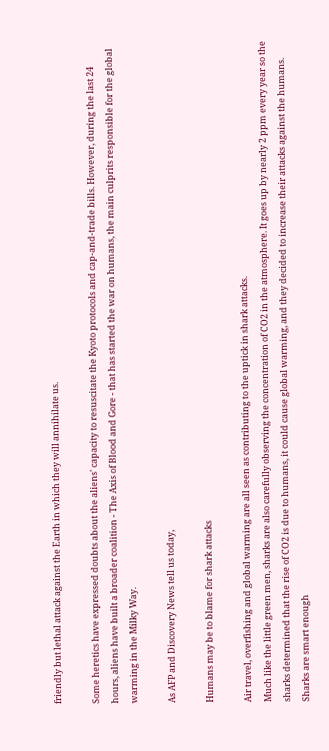friendly but lethal attack against the Earth in which they will annihilate us.

Some heretics have expressed doubts about the aliens' capacity to resuscitate the Kyoto protocols and cap-and-trade bills. However, during the last 24 hours, aliens have built a broader coalition - The Axis of Blood and Gore - that has started the war on humans, the main culprits responsible for the global warming in the Milky Way.

As AFP and Discovery News tell us today,

Humans may be to blame for shark attacks

Air travel, overfishing and global warming are all seen as contributing to the uptick in shark attacks.
Much like the little green men, sharks are also carefully observing the concentration of CO2 in the atmosphere. It goes up by nearly 2 ppm every year so the sharks determined that the rise of CO2 is due to humans, it could cause global warming, and they decided to increase their attacks against the humans. Sharks are smart enough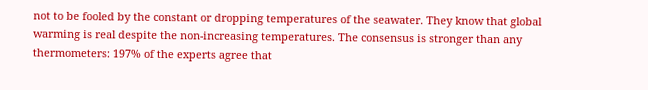not to be fooled by the constant or dropping temperatures of the seawater. They know that global warming is real despite the non-increasing temperatures. The consensus is stronger than any thermometers: 197% of the experts agree that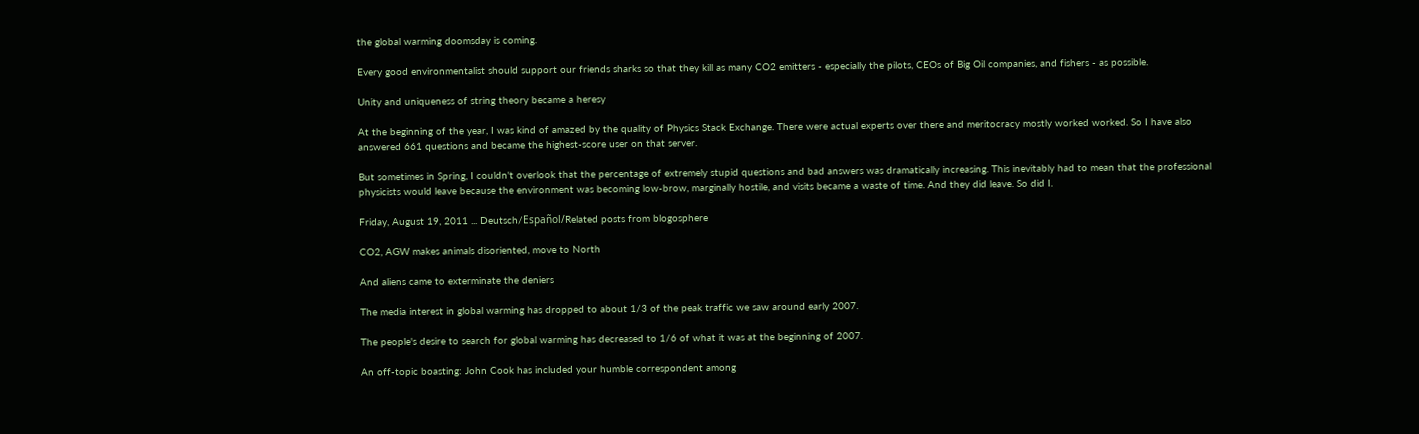the global warming doomsday is coming.

Every good environmentalist should support our friends sharks so that they kill as many CO2 emitters - especially the pilots, CEOs of Big Oil companies, and fishers - as possible.

Unity and uniqueness of string theory became a heresy

At the beginning of the year, I was kind of amazed by the quality of Physics Stack Exchange. There were actual experts over there and meritocracy mostly worked worked. So I have also answered 661 questions and became the highest-score user on that server.

But sometimes in Spring, I couldn't overlook that the percentage of extremely stupid questions and bad answers was dramatically increasing. This inevitably had to mean that the professional physicists would leave because the environment was becoming low-brow, marginally hostile, and visits became a waste of time. And they did leave. So did I.

Friday, August 19, 2011 ... Deutsch/Español/Related posts from blogosphere

CO2, AGW makes animals disoriented, move to North

And aliens came to exterminate the deniers

The media interest in global warming has dropped to about 1/3 of the peak traffic we saw around early 2007.

The people's desire to search for global warming has decreased to 1/6 of what it was at the beginning of 2007.

An off-topic boasting: John Cook has included your humble correspondent among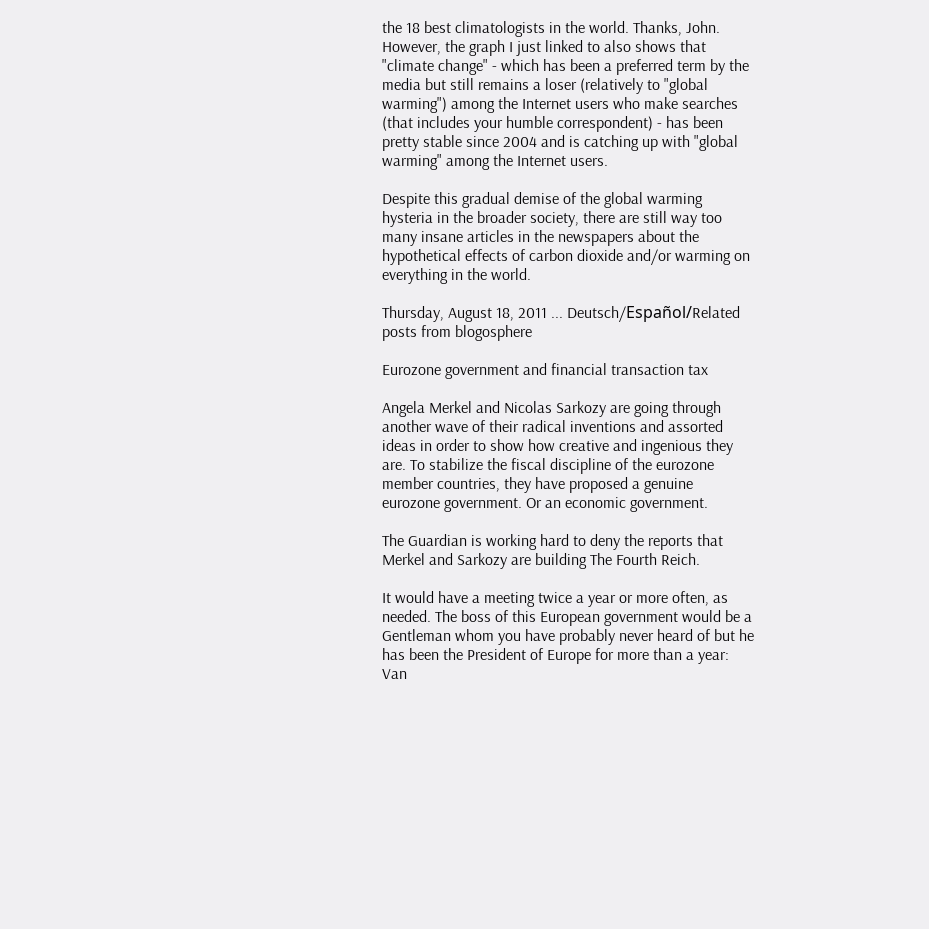the 18 best climatologists in the world. Thanks, John.
However, the graph I just linked to also shows that "climate change" - which has been a preferred term by the media but still remains a loser (relatively to "global warming") among the Internet users who make searches (that includes your humble correspondent) - has been pretty stable since 2004 and is catching up with "global warming" among the Internet users.

Despite this gradual demise of the global warming hysteria in the broader society, there are still way too many insane articles in the newspapers about the hypothetical effects of carbon dioxide and/or warming on everything in the world.

Thursday, August 18, 2011 ... Deutsch/Español/Related posts from blogosphere

Eurozone government and financial transaction tax

Angela Merkel and Nicolas Sarkozy are going through another wave of their radical inventions and assorted ideas in order to show how creative and ingenious they are. To stabilize the fiscal discipline of the eurozone member countries, they have proposed a genuine eurozone government. Or an economic government.

The Guardian is working hard to deny the reports that Merkel and Sarkozy are building The Fourth Reich.

It would have a meeting twice a year or more often, as needed. The boss of this European government would be a Gentleman whom you have probably never heard of but he has been the President of Europe for more than a year: Van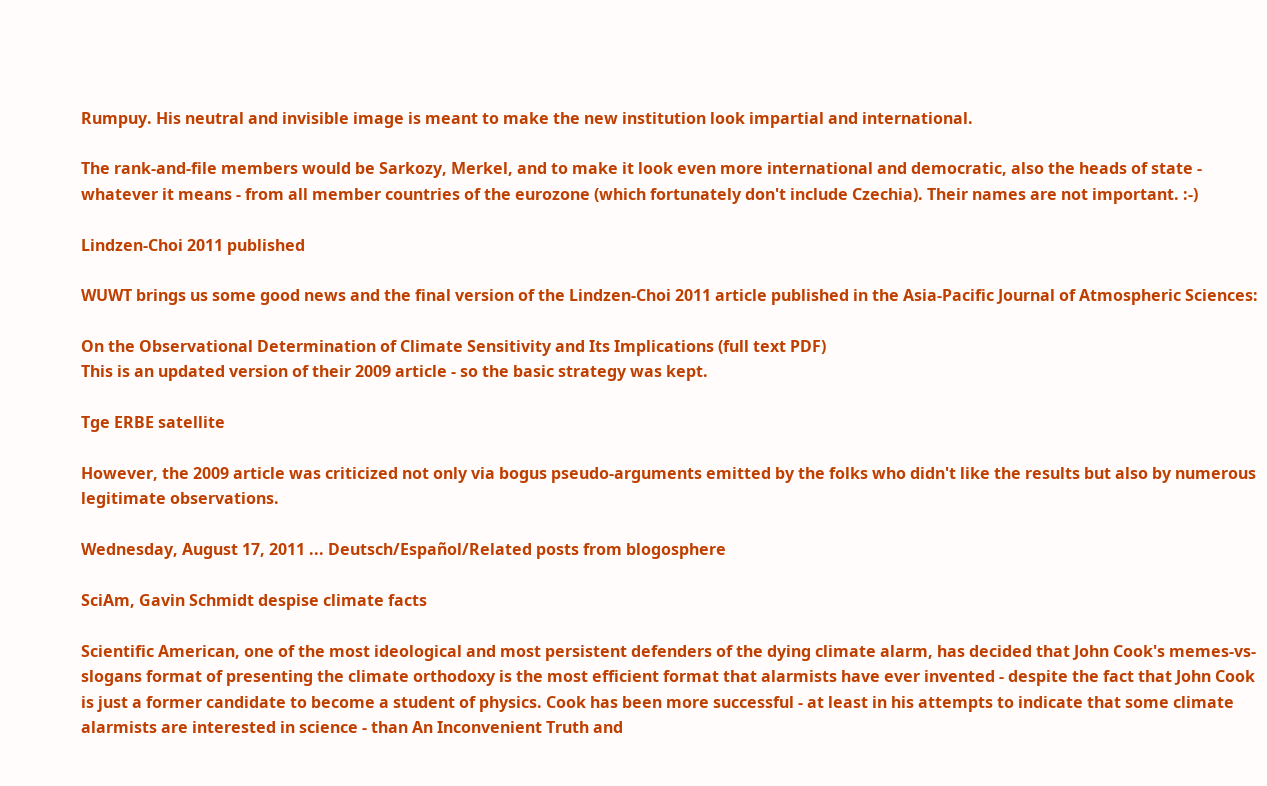Rumpuy. His neutral and invisible image is meant to make the new institution look impartial and international.

The rank-and-file members would be Sarkozy, Merkel, and to make it look even more international and democratic, also the heads of state - whatever it means - from all member countries of the eurozone (which fortunately don't include Czechia). Their names are not important. :-)

Lindzen-Choi 2011 published

WUWT brings us some good news and the final version of the Lindzen-Choi 2011 article published in the Asia-Pacific Journal of Atmospheric Sciences:

On the Observational Determination of Climate Sensitivity and Its Implications (full text PDF)
This is an updated version of their 2009 article - so the basic strategy was kept.

Tge ERBE satellite

However, the 2009 article was criticized not only via bogus pseudo-arguments emitted by the folks who didn't like the results but also by numerous legitimate observations.

Wednesday, August 17, 2011 ... Deutsch/Español/Related posts from blogosphere

SciAm, Gavin Schmidt despise climate facts

Scientific American, one of the most ideological and most persistent defenders of the dying climate alarm, has decided that John Cook's memes-vs-slogans format of presenting the climate orthodoxy is the most efficient format that alarmists have ever invented - despite the fact that John Cook is just a former candidate to become a student of physics. Cook has been more successful - at least in his attempts to indicate that some climate alarmists are interested in science - than An Inconvenient Truth and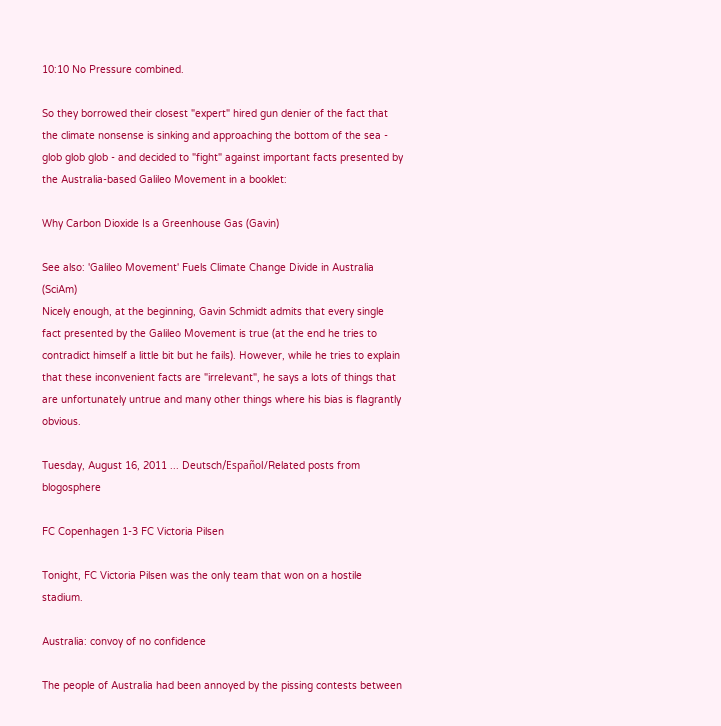10:10 No Pressure combined.

So they borrowed their closest "expert" hired gun denier of the fact that the climate nonsense is sinking and approaching the bottom of the sea - glob glob glob - and decided to "fight" against important facts presented by the Australia-based Galileo Movement in a booklet:

Why Carbon Dioxide Is a Greenhouse Gas (Gavin)

See also: 'Galileo Movement' Fuels Climate Change Divide in Australia (SciAm)
Nicely enough, at the beginning, Gavin Schmidt admits that every single fact presented by the Galileo Movement is true (at the end he tries to contradict himself a little bit but he fails). However, while he tries to explain that these inconvenient facts are "irrelevant", he says a lots of things that are unfortunately untrue and many other things where his bias is flagrantly obvious.

Tuesday, August 16, 2011 ... Deutsch/Español/Related posts from blogosphere

FC Copenhagen 1-3 FC Victoria Pilsen

Tonight, FC Victoria Pilsen was the only team that won on a hostile stadium.

Australia: convoy of no confidence

The people of Australia had been annoyed by the pissing contests between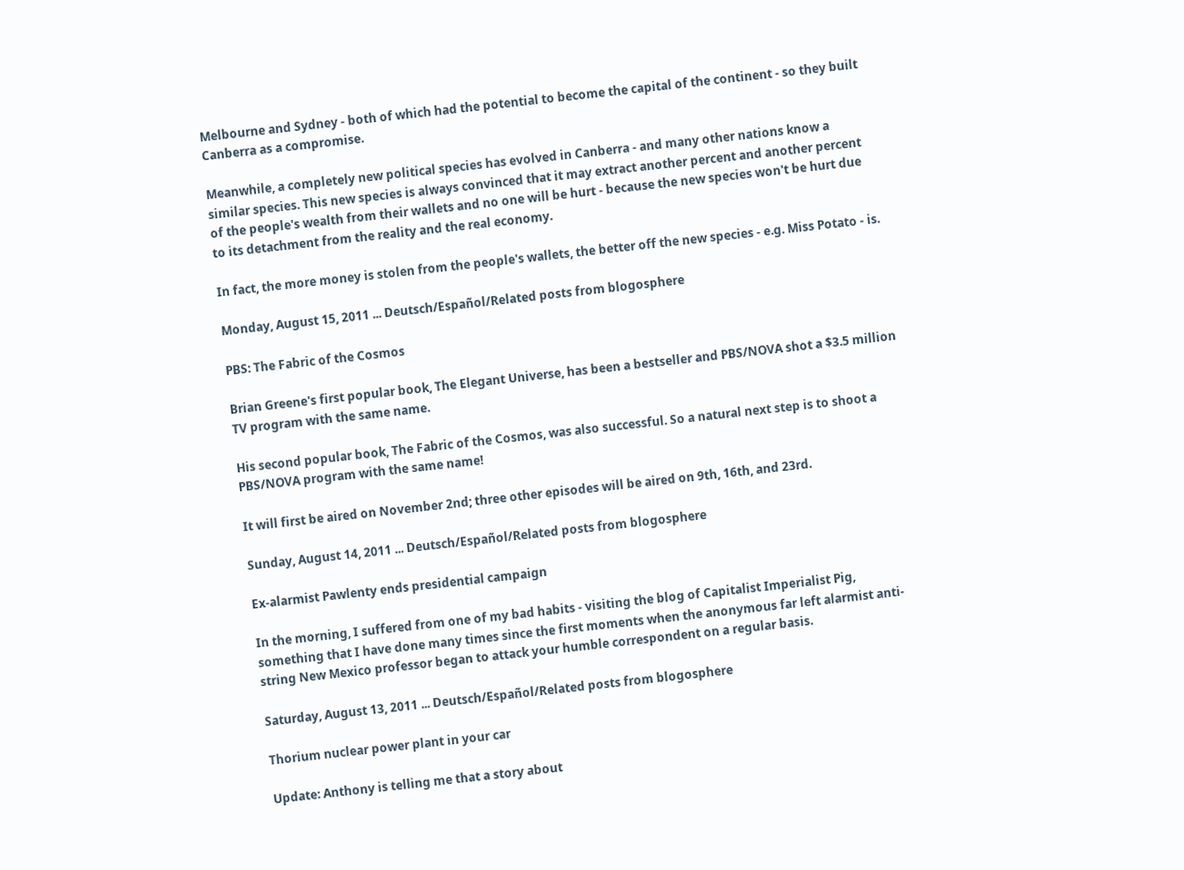Melbourne and Sydney - both of which had the potential to become the capital of the continent - so they built Canberra as a compromise.

Meanwhile, a completely new political species has evolved in Canberra - and many other nations know a similar species. This new species is always convinced that it may extract another percent and another percent of the people's wealth from their wallets and no one will be hurt - because the new species won't be hurt due to its detachment from the reality and the real economy.

In fact, the more money is stolen from the people's wallets, the better off the new species - e.g. Miss Potato - is.

Monday, August 15, 2011 ... Deutsch/Español/Related posts from blogosphere

PBS: The Fabric of the Cosmos

Brian Greene's first popular book, The Elegant Universe, has been a bestseller and PBS/NOVA shot a $3.5 million TV program with the same name.

His second popular book, The Fabric of the Cosmos, was also successful. So a natural next step is to shoot a PBS/NOVA program with the same name!

It will first be aired on November 2nd; three other episodes will be aired on 9th, 16th, and 23rd.

Sunday, August 14, 2011 ... Deutsch/Español/Related posts from blogosphere

Ex-alarmist Pawlenty ends presidential campaign

In the morning, I suffered from one of my bad habits - visiting the blog of Capitalist Imperialist Pig, something that I have done many times since the first moments when the anonymous far left alarmist anti-string New Mexico professor began to attack your humble correspondent on a regular basis.

Saturday, August 13, 2011 ... Deutsch/Español/Related posts from blogosphere

Thorium nuclear power plant in your car

Update: Anthony is telling me that a story about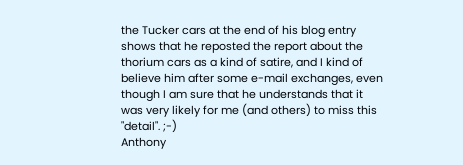the Tucker cars at the end of his blog entry shows that he reposted the report about the thorium cars as a kind of satire, and I kind of believe him after some e-mail exchanges, even though I am sure that he understands that it was very likely for me (and others) to miss this "detail". ;-)
Anthony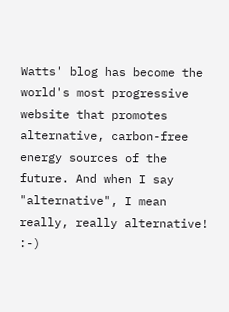Watts' blog has become the world's most progressive website that promotes alternative, carbon-free energy sources of the future. And when I say "alternative", I mean really, really alternative! :-)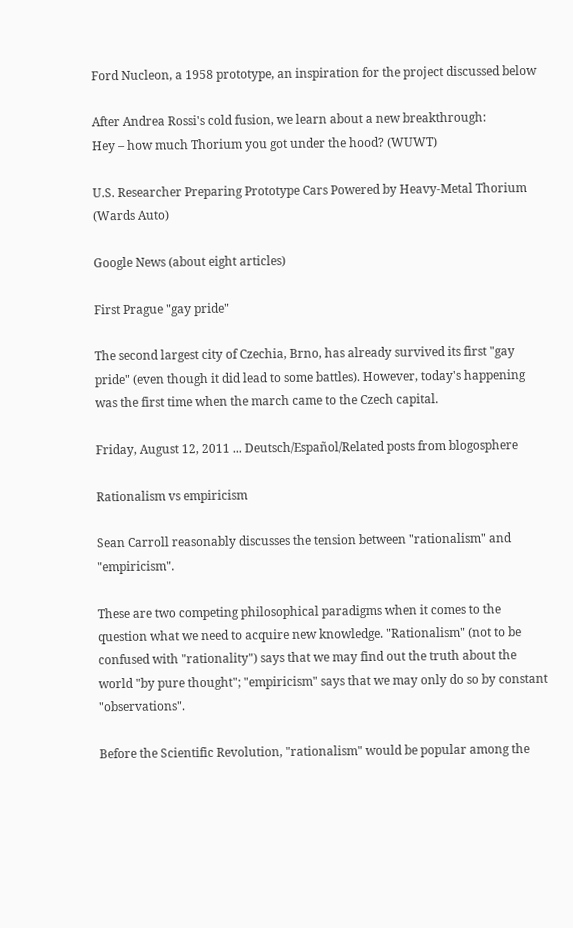Ford Nucleon, a 1958 prototype, an inspiration for the project discussed below

After Andrea Rossi's cold fusion, we learn about a new breakthrough:
Hey – how much Thorium you got under the hood? (WUWT)

U.S. Researcher Preparing Prototype Cars Powered by Heavy-Metal Thorium (Wards Auto)

Google News (about eight articles)

First Prague "gay pride"

The second largest city of Czechia, Brno, has already survived its first "gay pride" (even though it did lead to some battles). However, today's happening was the first time when the march came to the Czech capital.

Friday, August 12, 2011 ... Deutsch/Español/Related posts from blogosphere

Rationalism vs empiricism

Sean Carroll reasonably discusses the tension between "rationalism" and "empiricism".

These are two competing philosophical paradigms when it comes to the question what we need to acquire new knowledge. "Rationalism" (not to be confused with "rationality") says that we may find out the truth about the world "by pure thought"; "empiricism" says that we may only do so by constant "observations".

Before the Scientific Revolution, "rationalism" would be popular among the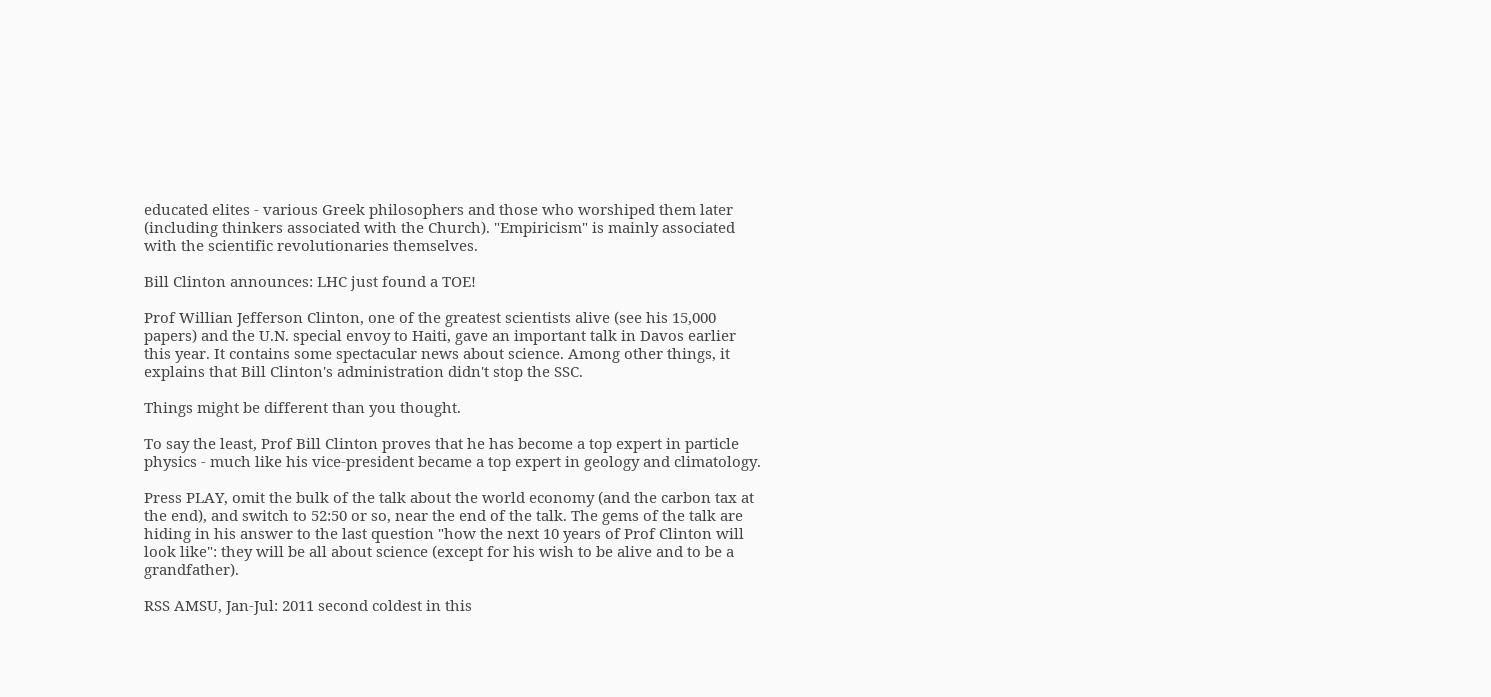educated elites - various Greek philosophers and those who worshiped them later (including thinkers associated with the Church). "Empiricism" is mainly associated with the scientific revolutionaries themselves.

Bill Clinton announces: LHC just found a TOE!

Prof Willian Jefferson Clinton, one of the greatest scientists alive (see his 15,000 papers) and the U.N. special envoy to Haiti, gave an important talk in Davos earlier this year. It contains some spectacular news about science. Among other things, it explains that Bill Clinton's administration didn't stop the SSC.

Things might be different than you thought.

To say the least, Prof Bill Clinton proves that he has become a top expert in particle physics - much like his vice-president became a top expert in geology and climatology.

Press PLAY, omit the bulk of the talk about the world economy (and the carbon tax at the end), and switch to 52:50 or so, near the end of the talk. The gems of the talk are hiding in his answer to the last question "how the next 10 years of Prof Clinton will look like": they will be all about science (except for his wish to be alive and to be a grandfather).

RSS AMSU, Jan-Jul: 2011 second coldest in this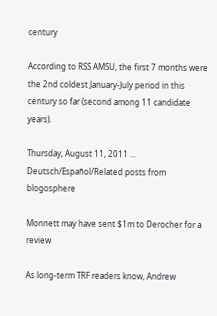century

According to RSS AMSU, the first 7 months were the 2nd coldest January-July period in this century so far (second among 11 candidate years).

Thursday, August 11, 2011 ... Deutsch/Español/Related posts from blogosphere

Monnett may have sent $1m to Derocher for a review

As long-term TRF readers know, Andrew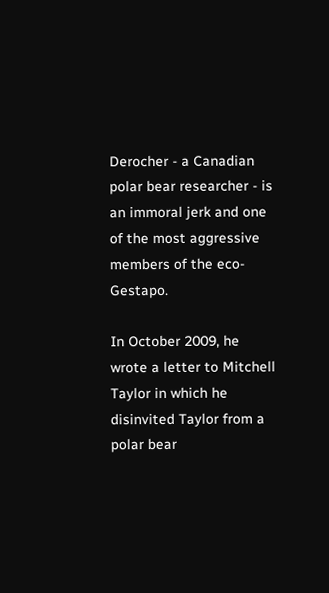Derocher - a Canadian polar bear researcher - is an immoral jerk and one of the most aggressive members of the eco-Gestapo.

In October 2009, he wrote a letter to Mitchell Taylor in which he disinvited Taylor from a polar bear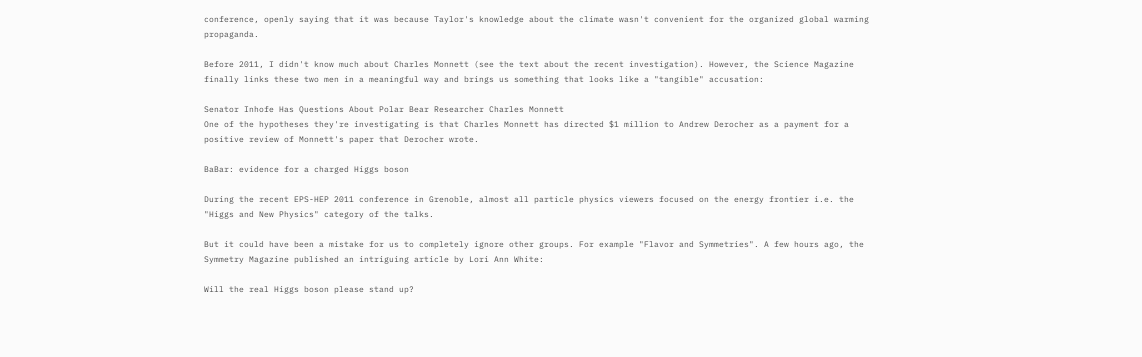conference, openly saying that it was because Taylor's knowledge about the climate wasn't convenient for the organized global warming propaganda.

Before 2011, I didn't know much about Charles Monnett (see the text about the recent investigation). However, the Science Magazine finally links these two men in a meaningful way and brings us something that looks like a "tangible" accusation:

Senator Inhofe Has Questions About Polar Bear Researcher Charles Monnett
One of the hypotheses they're investigating is that Charles Monnett has directed $1 million to Andrew Derocher as a payment for a positive review of Monnett's paper that Derocher wrote.

BaBar: evidence for a charged Higgs boson

During the recent EPS-HEP 2011 conference in Grenoble, almost all particle physics viewers focused on the energy frontier i.e. the "Higgs and New Physics" category of the talks.

But it could have been a mistake for us to completely ignore other groups. For example "Flavor and Symmetries". A few hours ago, the Symmetry Magazine published an intriguing article by Lori Ann White:

Will the real Higgs boson please stand up?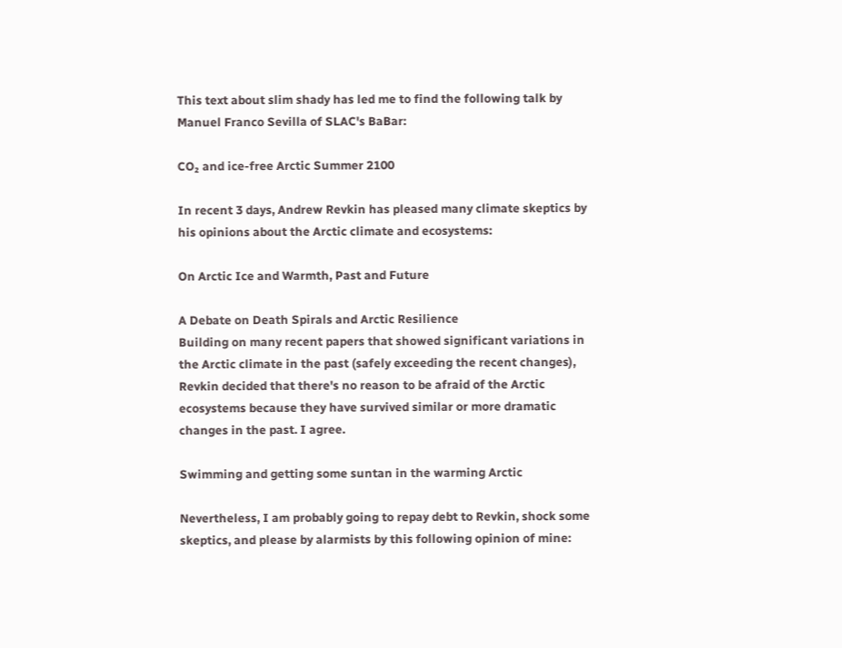This text about slim shady has led me to find the following talk by Manuel Franco Sevilla of SLAC's BaBar:

CO₂ and ice-free Arctic Summer 2100

In recent 3 days, Andrew Revkin has pleased many climate skeptics by his opinions about the Arctic climate and ecosystems:

On Arctic Ice and Warmth, Past and Future

A Debate on Death Spirals and Arctic Resilience
Building on many recent papers that showed significant variations in the Arctic climate in the past (safely exceeding the recent changes), Revkin decided that there's no reason to be afraid of the Arctic ecosystems because they have survived similar or more dramatic changes in the past. I agree.

Swimming and getting some suntan in the warming Arctic

Nevertheless, I am probably going to repay debt to Revkin, shock some skeptics, and please by alarmists by this following opinion of mine: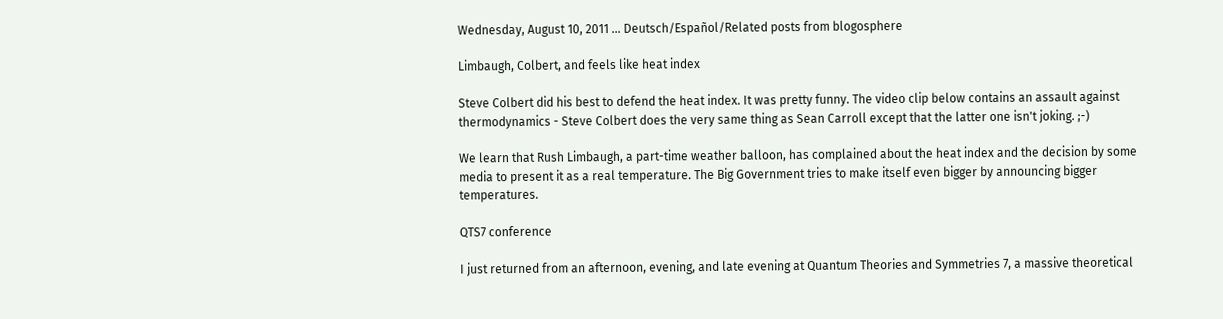Wednesday, August 10, 2011 ... Deutsch/Español/Related posts from blogosphere

Limbaugh, Colbert, and feels like heat index

Steve Colbert did his best to defend the heat index. It was pretty funny. The video clip below contains an assault against thermodynamics - Steve Colbert does the very same thing as Sean Carroll except that the latter one isn't joking. ;-)

We learn that Rush Limbaugh, a part-time weather balloon, has complained about the heat index and the decision by some media to present it as a real temperature. The Big Government tries to make itself even bigger by announcing bigger temperatures.

QTS7 conference

I just returned from an afternoon, evening, and late evening at Quantum Theories and Symmetries 7, a massive theoretical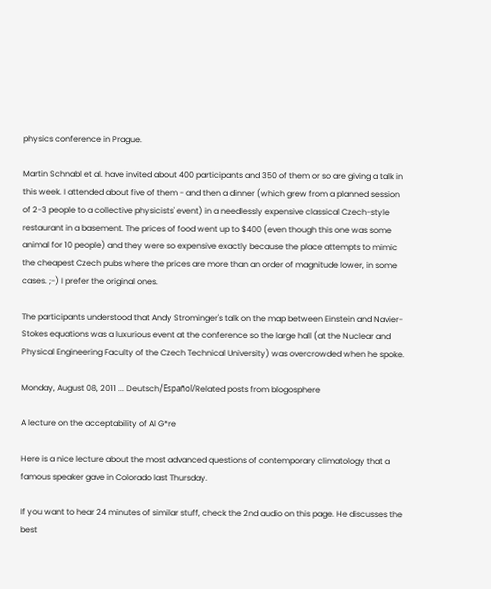physics conference in Prague.

Martin Schnabl et al. have invited about 400 participants and 350 of them or so are giving a talk in this week. I attended about five of them - and then a dinner (which grew from a planned session of 2-3 people to a collective physicists' event) in a needlessly expensive classical Czech-style restaurant in a basement. The prices of food went up to $400 (even though this one was some animal for 10 people) and they were so expensive exactly because the place attempts to mimic the cheapest Czech pubs where the prices are more than an order of magnitude lower, in some cases. ;-) I prefer the original ones.

The participants understood that Andy Strominger's talk on the map between Einstein and Navier-Stokes equations was a luxurious event at the conference so the large hall (at the Nuclear and Physical Engineering Faculty of the Czech Technical University) was overcrowded when he spoke.

Monday, August 08, 2011 ... Deutsch/Español/Related posts from blogosphere

A lecture on the acceptability of Al G*re

Here is a nice lecture about the most advanced questions of contemporary climatology that a famous speaker gave in Colorado last Thursday.

If you want to hear 24 minutes of similar stuff, check the 2nd audio on this page. He discusses the best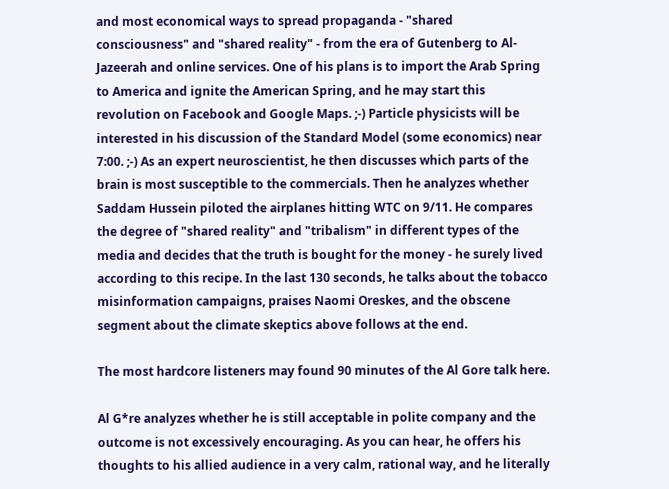and most economical ways to spread propaganda - "shared consciousness" and "shared reality" - from the era of Gutenberg to Al-Jazeerah and online services. One of his plans is to import the Arab Spring to America and ignite the American Spring, and he may start this revolution on Facebook and Google Maps. ;-) Particle physicists will be interested in his discussion of the Standard Model (some economics) near 7:00. ;-) As an expert neuroscientist, he then discusses which parts of the brain is most susceptible to the commercials. Then he analyzes whether Saddam Hussein piloted the airplanes hitting WTC on 9/11. He compares the degree of "shared reality" and "tribalism" in different types of the media and decides that the truth is bought for the money - he surely lived according to this recipe. In the last 130 seconds, he talks about the tobacco misinformation campaigns, praises Naomi Oreskes, and the obscene segment about the climate skeptics above follows at the end.

The most hardcore listeners may found 90 minutes of the Al Gore talk here.

Al G*re analyzes whether he is still acceptable in polite company and the outcome is not excessively encouraging. As you can hear, he offers his thoughts to his allied audience in a very calm, rational way, and he literally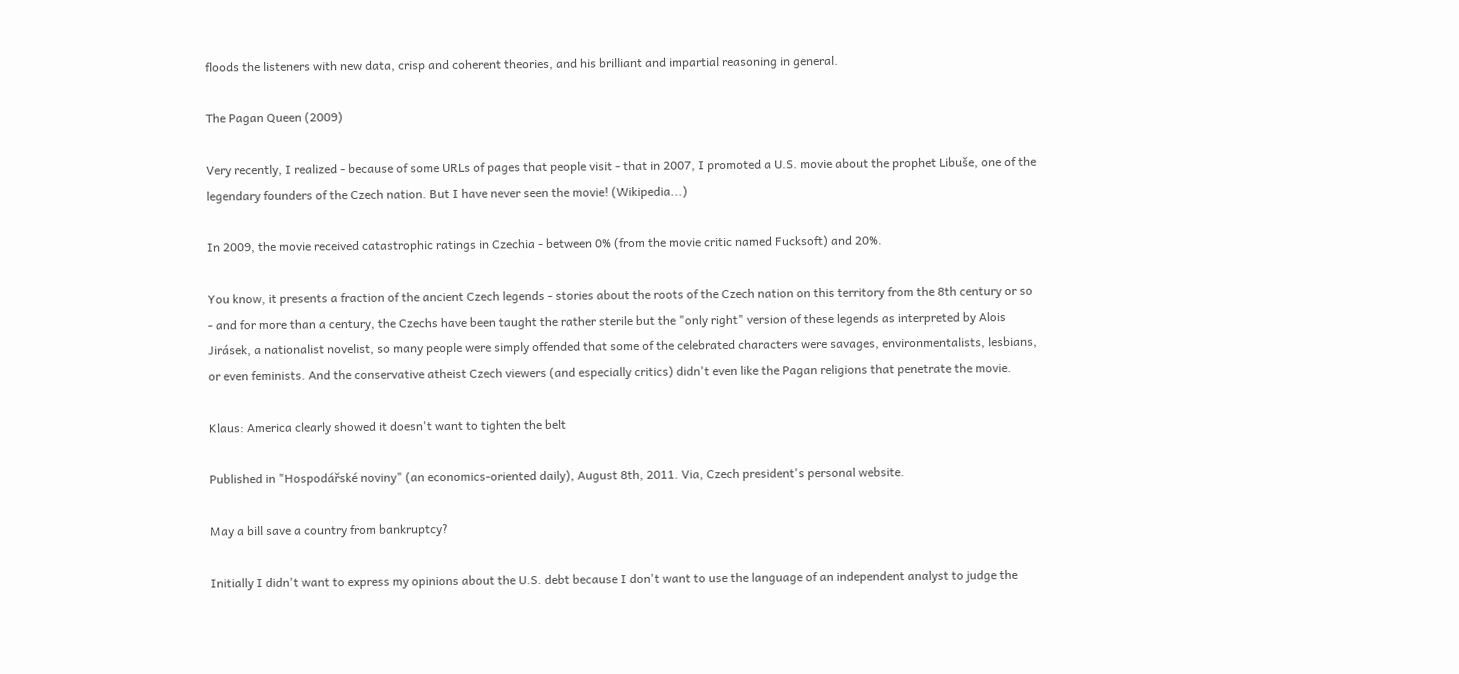floods the listeners with new data, crisp and coherent theories, and his brilliant and impartial reasoning in general.

The Pagan Queen (2009)

Very recently, I realized - because of some URLs of pages that people visit - that in 2007, I promoted a U.S. movie about the prophet Libuše, one of the legendary founders of the Czech nation. But I have never seen the movie! (Wikipedia...)

In 2009, the movie received catastrophic ratings in Czechia - between 0% (from the movie critic named Fucksoft) and 20%.

You know, it presents a fraction of the ancient Czech legends - stories about the roots of the Czech nation on this territory from the 8th century or so - and for more than a century, the Czechs have been taught the rather sterile but the "only right" version of these legends as interpreted by Alois Jirásek, a nationalist novelist, so many people were simply offended that some of the celebrated characters were savages, environmentalists, lesbians, or even feminists. And the conservative atheist Czech viewers (and especially critics) didn't even like the Pagan religions that penetrate the movie.

Klaus: America clearly showed it doesn't want to tighten the belt

Published in "Hospodářské noviny" (an economics-oriented daily), August 8th, 2011. Via, Czech president's personal website.

May a bill save a country from bankruptcy?

Initially I didn't want to express my opinions about the U.S. debt because I don't want to use the language of an independent analyst to judge the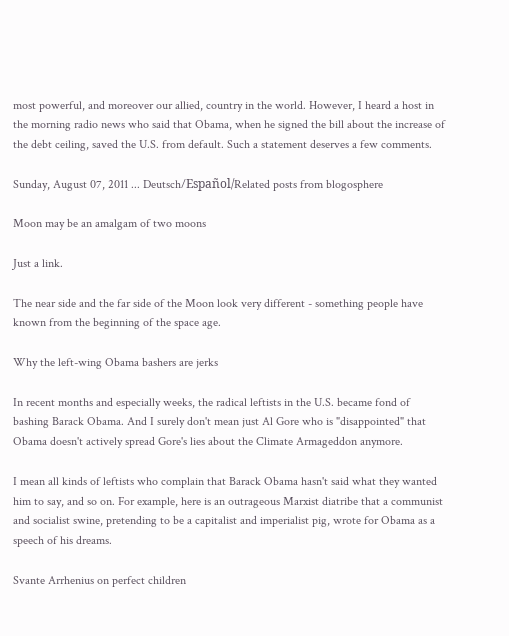most powerful, and moreover our allied, country in the world. However, I heard a host in the morning radio news who said that Obama, when he signed the bill about the increase of the debt ceiling, saved the U.S. from default. Such a statement deserves a few comments.

Sunday, August 07, 2011 ... Deutsch/Español/Related posts from blogosphere

Moon may be an amalgam of two moons

Just a link.

The near side and the far side of the Moon look very different - something people have known from the beginning of the space age.

Why the left-wing Obama bashers are jerks

In recent months and especially weeks, the radical leftists in the U.S. became fond of bashing Barack Obama. And I surely don't mean just Al Gore who is "disappointed" that Obama doesn't actively spread Gore's lies about the Climate Armageddon anymore.

I mean all kinds of leftists who complain that Barack Obama hasn't said what they wanted him to say, and so on. For example, here is an outrageous Marxist diatribe that a communist and socialist swine, pretending to be a capitalist and imperialist pig, wrote for Obama as a speech of his dreams.

Svante Arrhenius on perfect children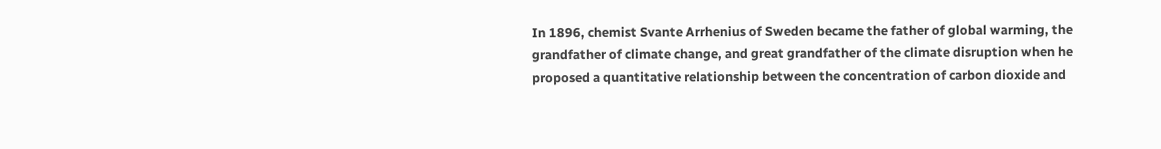In 1896, chemist Svante Arrhenius of Sweden became the father of global warming, the grandfather of climate change, and great grandfather of the climate disruption when he proposed a quantitative relationship between the concentration of carbon dioxide and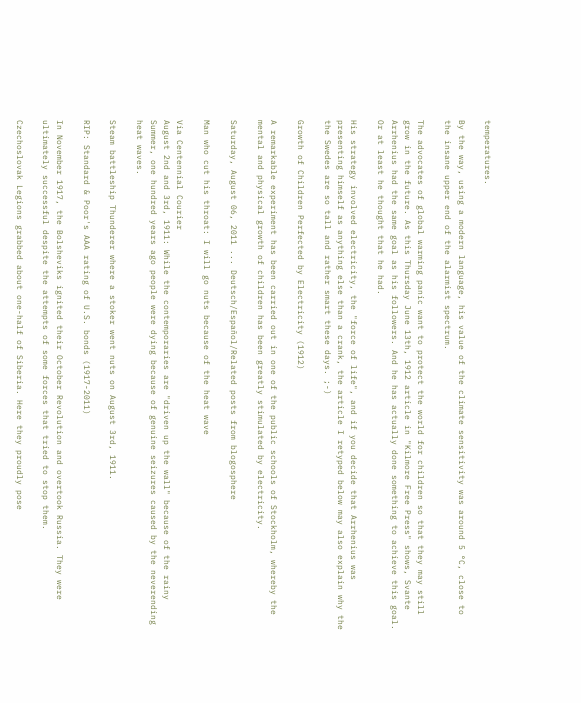temperatures.

By the way, using a modern language, his value of the climate sensitivity was around 5 °C, close to the insane upper end of the alarmist spectrum.

The advocates of global warming panic want to protect the world for children so that they may still grow in the future. As this Thursday June 13th, 1912 article in "Kilmore Free Press" shows, Svante Arrhenius had the same goal as his followers. And he has actually done something to achieve this goal. Or at least he thought that he had.

His strategy involved electricity, the "force of life", and if you decide that Arrhenius was presenting himself as anything else than a crank, the article I retyped below may also explain why the the Swedes are so tall and rather smart these days. ;-)

Growth of Children Perfected by Electricity (1912)

A remarkable experiment has been carried out in one of the public schools of Stockholm, whereby the mental and physical growth of children has been greatly stimulated by electricity.

Saturday, August 06, 2011 ... Deutsch/Español/Related posts from blogosphere

Man who cut his throat: I will go nuts because of the heat wave

Via Centennial Courier
August 2nd and 3rd, 1911: While the contemporaries are "driven up the wall" because of the rainy Summer, one hundred years ago people were dying because of genuine seizures caused by the neverending heat waves.

Steam battleship Thunderer where a stoker went nuts on August 3rd, 1911.

RIP: Standard & Poor's AAA rating of U.S. bonds (1917-2011)

In November 1917, the Bolsheviks ignited their October Revolution and overtook Russia. They were ultimately successful despite the attempts of some forces that tried to stop them.

Czechoslovak Legions grabbed about one-half of Siberia. Here they proudly pose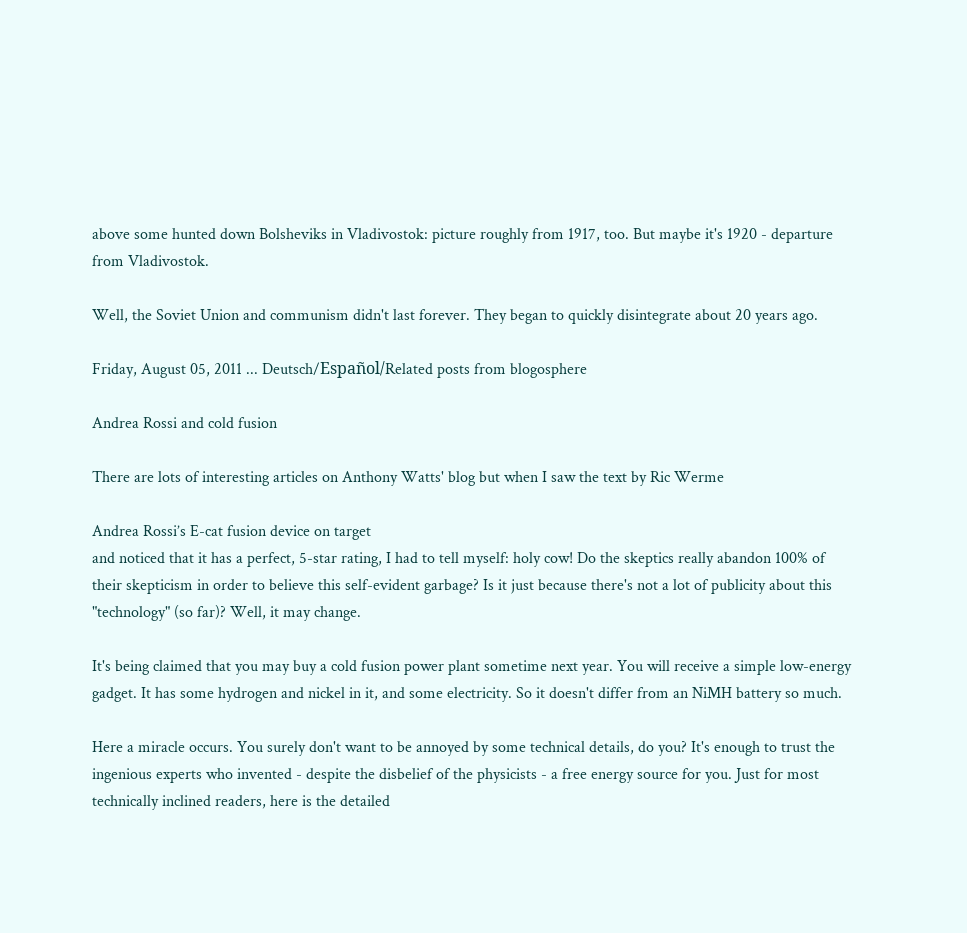above some hunted down Bolsheviks in Vladivostok: picture roughly from 1917, too. But maybe it's 1920 - departure from Vladivostok.

Well, the Soviet Union and communism didn't last forever. They began to quickly disintegrate about 20 years ago.

Friday, August 05, 2011 ... Deutsch/Español/Related posts from blogosphere

Andrea Rossi and cold fusion

There are lots of interesting articles on Anthony Watts' blog but when I saw the text by Ric Werme

Andrea Rossi’s E-cat fusion device on target
and noticed that it has a perfect, 5-star rating, I had to tell myself: holy cow! Do the skeptics really abandon 100% of their skepticism in order to believe this self-evident garbage? Is it just because there's not a lot of publicity about this "technology" (so far)? Well, it may change.

It's being claimed that you may buy a cold fusion power plant sometime next year. You will receive a simple low-energy gadget. It has some hydrogen and nickel in it, and some electricity. So it doesn't differ from an NiMH battery so much.

Here a miracle occurs. You surely don't want to be annoyed by some technical details, do you? It's enough to trust the ingenious experts who invented - despite the disbelief of the physicists - a free energy source for you. Just for most technically inclined readers, here is the detailed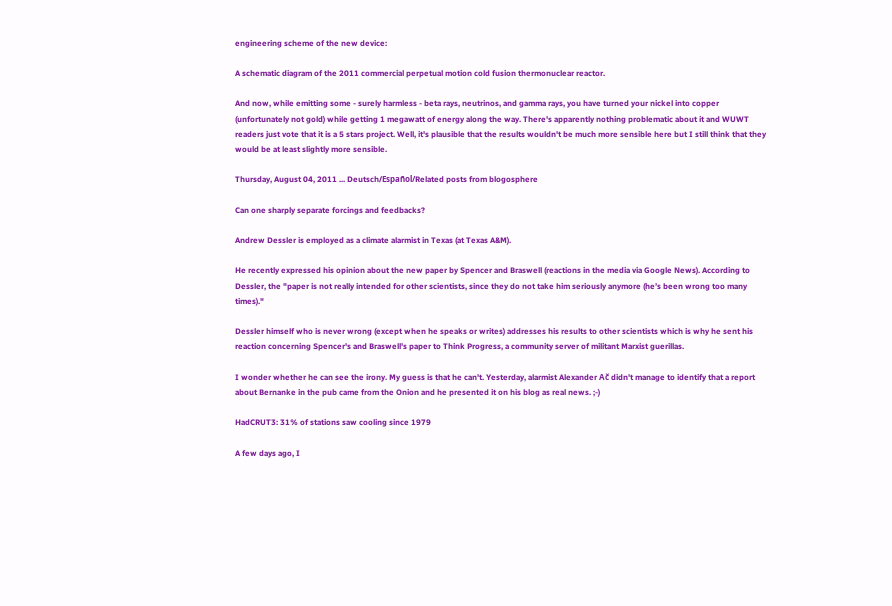engineering scheme of the new device:

A schematic diagram of the 2011 commercial perpetual motion cold fusion thermonuclear reactor.

And now, while emitting some - surely harmless - beta rays, neutrinos, and gamma rays, you have turned your nickel into copper (unfortunately not gold) while getting 1 megawatt of energy along the way. There's apparently nothing problematic about it and WUWT readers just vote that it is a 5 stars project. Well, it's plausible that the results wouldn't be much more sensible here but I still think that they would be at least slightly more sensible.

Thursday, August 04, 2011 ... Deutsch/Español/Related posts from blogosphere

Can one sharply separate forcings and feedbacks?

Andrew Dessler is employed as a climate alarmist in Texas (at Texas A&M).

He recently expressed his opinion about the new paper by Spencer and Braswell (reactions in the media via Google News). According to Dessler, the "paper is not really intended for other scientists, since they do not take him seriously anymore (he’s been wrong too many times)."

Dessler himself who is never wrong (except when he speaks or writes) addresses his results to other scientists which is why he sent his reaction concerning Spencer's and Braswell's paper to Think Progress, a community server of militant Marxist guerillas.

I wonder whether he can see the irony. My guess is that he can't. Yesterday, alarmist Alexander Ač didn't manage to identify that a report about Bernanke in the pub came from the Onion and he presented it on his blog as real news. ;-)

HadCRUT3: 31% of stations saw cooling since 1979

A few days ago, I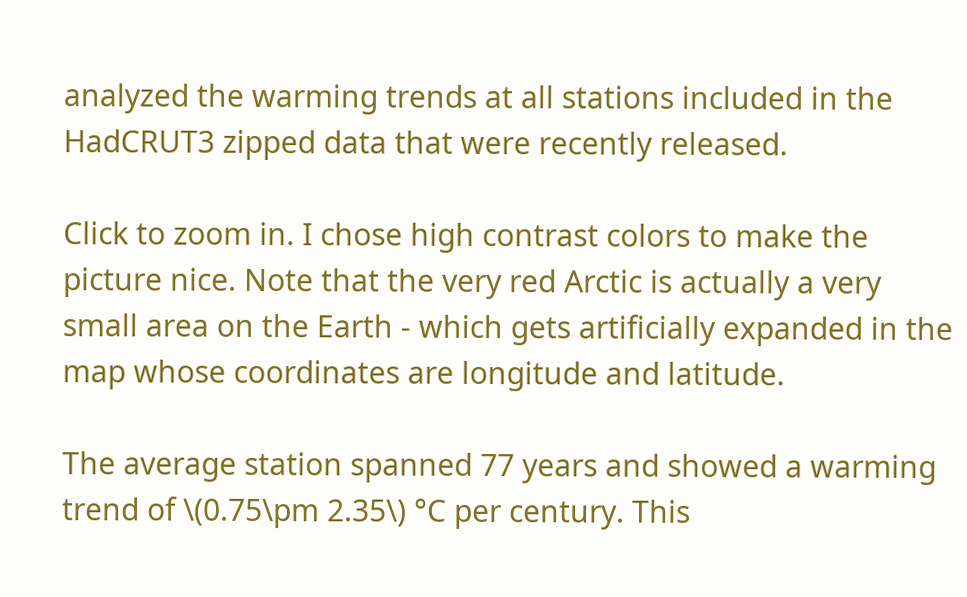analyzed the warming trends at all stations included in the HadCRUT3 zipped data that were recently released.

Click to zoom in. I chose high contrast colors to make the picture nice. Note that the very red Arctic is actually a very small area on the Earth - which gets artificially expanded in the map whose coordinates are longitude and latitude.

The average station spanned 77 years and showed a warming trend of \(0.75\pm 2.35\) °C per century. This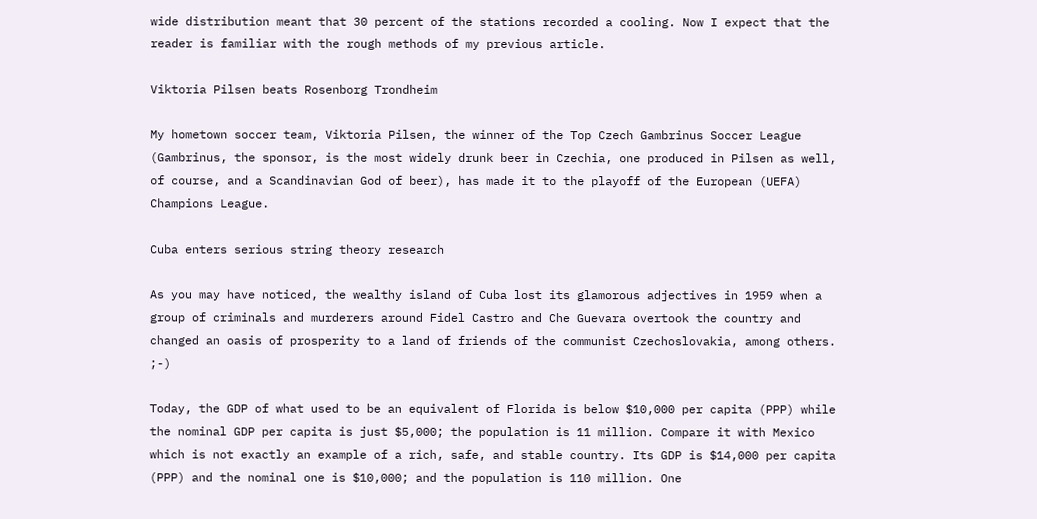wide distribution meant that 30 percent of the stations recorded a cooling. Now I expect that the reader is familiar with the rough methods of my previous article.

Viktoria Pilsen beats Rosenborg Trondheim

My hometown soccer team, Viktoria Pilsen, the winner of the Top Czech Gambrinus Soccer League (Gambrinus, the sponsor, is the most widely drunk beer in Czechia, one produced in Pilsen as well, of course, and a Scandinavian God of beer), has made it to the playoff of the European (UEFA) Champions League.

Cuba enters serious string theory research

As you may have noticed, the wealthy island of Cuba lost its glamorous adjectives in 1959 when a group of criminals and murderers around Fidel Castro and Che Guevara overtook the country and changed an oasis of prosperity to a land of friends of the communist Czechoslovakia, among others. ;-)

Today, the GDP of what used to be an equivalent of Florida is below $10,000 per capita (PPP) while the nominal GDP per capita is just $5,000; the population is 11 million. Compare it with Mexico which is not exactly an example of a rich, safe, and stable country. Its GDP is $14,000 per capita (PPP) and the nominal one is $10,000; and the population is 110 million. One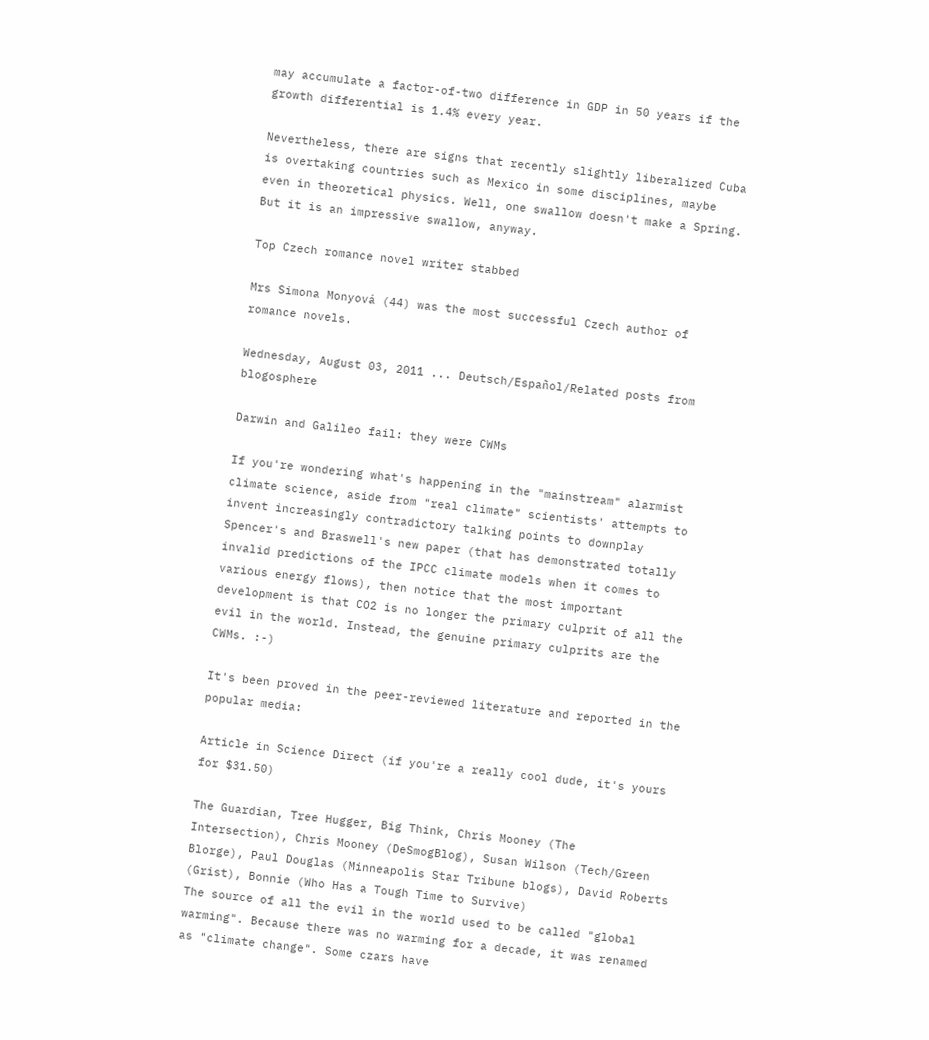may accumulate a factor-of-two difference in GDP in 50 years if the growth differential is 1.4% every year.

Nevertheless, there are signs that recently slightly liberalized Cuba is overtaking countries such as Mexico in some disciplines, maybe even in theoretical physics. Well, one swallow doesn't make a Spring. But it is an impressive swallow, anyway.

Top Czech romance novel writer stabbed

Mrs Simona Monyová (44) was the most successful Czech author of romance novels.

Wednesday, August 03, 2011 ... Deutsch/Español/Related posts from blogosphere

Darwin and Galileo fail: they were CWMs

If you're wondering what's happening in the "mainstream" alarmist climate science, aside from "real climate" scientists' attempts to invent increasingly contradictory talking points to downplay Spencer's and Braswell's new paper (that has demonstrated totally invalid predictions of the IPCC climate models when it comes to various energy flows), then notice that the most important development is that CO2 is no longer the primary culprit of all the evil in the world. Instead, the genuine primary culprits are the CWMs. :-)

It's been proved in the peer-reviewed literature and reported in the popular media:

Article in Science Direct (if you're a really cool dude, it's yours for $31.50)

The Guardian, Tree Hugger, Big Think, Chris Mooney (The Intersection), Chris Mooney (DeSmogBlog), Susan Wilson (Tech/Green Blorge), Paul Douglas (Minneapolis Star Tribune blogs), David Roberts (Grist), Bonnie (Who Has a Tough Time to Survive)
The source of all the evil in the world used to be called "global warming". Because there was no warming for a decade, it was renamed as "climate change". Some czars have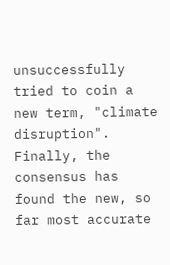unsuccessfully tried to coin a new term, "climate disruption". Finally, the consensus has found the new, so far most accurate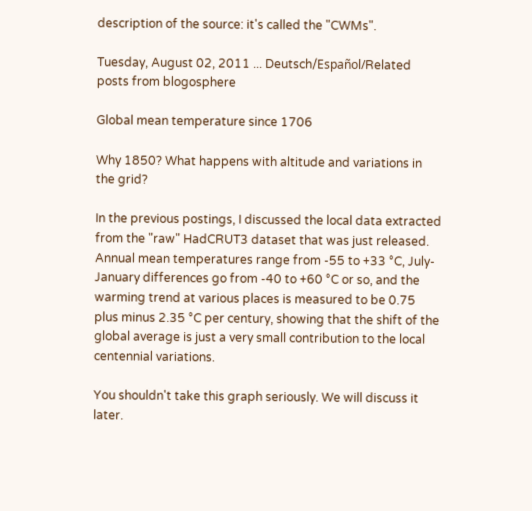description of the source: it's called the "CWMs".

Tuesday, August 02, 2011 ... Deutsch/Español/Related posts from blogosphere

Global mean temperature since 1706

Why 1850? What happens with altitude and variations in the grid?

In the previous postings, I discussed the local data extracted from the "raw" HadCRUT3 dataset that was just released. Annual mean temperatures range from -55 to +33 °C, July-January differences go from -40 to +60 °C or so, and the warming trend at various places is measured to be 0.75 plus minus 2.35 °C per century, showing that the shift of the global average is just a very small contribution to the local centennial variations.

You shouldn't take this graph seriously. We will discuss it later.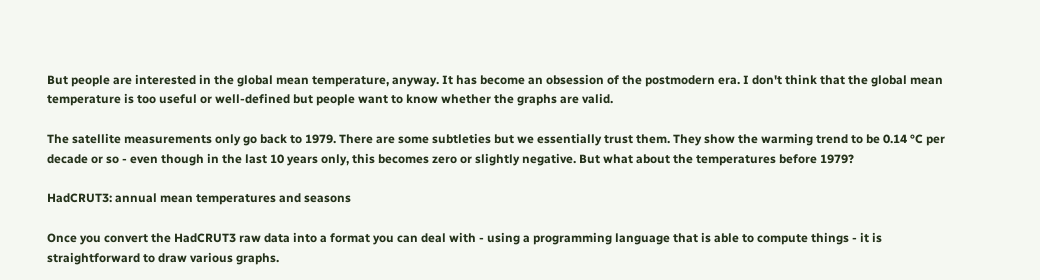But people are interested in the global mean temperature, anyway. It has become an obsession of the postmodern era. I don't think that the global mean temperature is too useful or well-defined but people want to know whether the graphs are valid.

The satellite measurements only go back to 1979. There are some subtleties but we essentially trust them. They show the warming trend to be 0.14 °C per decade or so - even though in the last 10 years only, this becomes zero or slightly negative. But what about the temperatures before 1979?

HadCRUT3: annual mean temperatures and seasons

Once you convert the HadCRUT3 raw data into a format you can deal with - using a programming language that is able to compute things - it is straightforward to draw various graphs.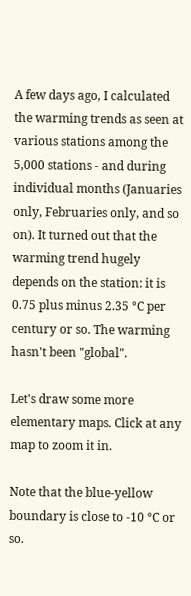A few days ago, I calculated the warming trends as seen at various stations among the 5,000 stations - and during individual months (Januaries only, Februaries only, and so on). It turned out that the warming trend hugely depends on the station: it is 0.75 plus minus 2.35 °C per century or so. The warming hasn't been "global".

Let's draw some more elementary maps. Click at any map to zoom it in.

Note that the blue-yellow boundary is close to -10 °C or so.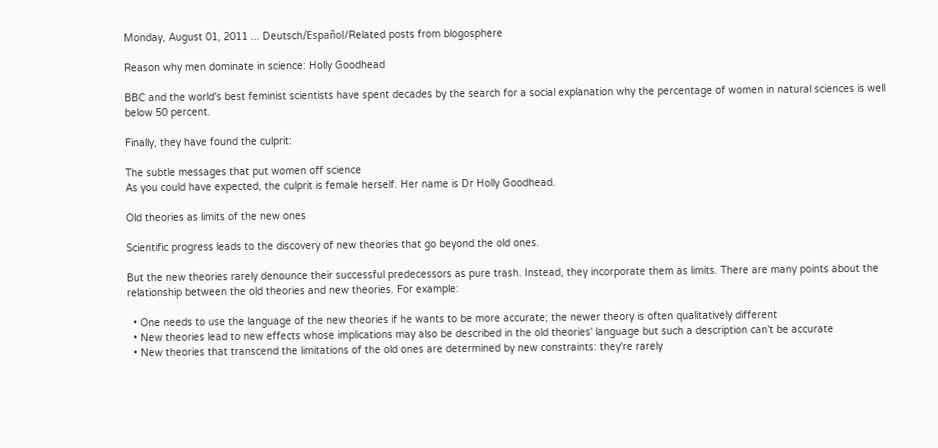Monday, August 01, 2011 ... Deutsch/Español/Related posts from blogosphere

Reason why men dominate in science: Holly Goodhead

BBC and the world's best feminist scientists have spent decades by the search for a social explanation why the percentage of women in natural sciences is well below 50 percent.

Finally, they have found the culprit:

The subtle messages that put women off science
As you could have expected, the culprit is female herself. Her name is Dr Holly Goodhead.

Old theories as limits of the new ones

Scientific progress leads to the discovery of new theories that go beyond the old ones.

But the new theories rarely denounce their successful predecessors as pure trash. Instead, they incorporate them as limits. There are many points about the relationship between the old theories and new theories. For example:

  • One needs to use the language of the new theories if he wants to be more accurate; the newer theory is often qualitatively different
  • New theories lead to new effects whose implications may also be described in the old theories' language but such a description can't be accurate
  • New theories that transcend the limitations of the old ones are determined by new constraints: they're rarely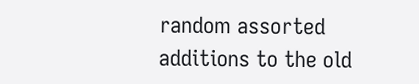random assorted additions to the old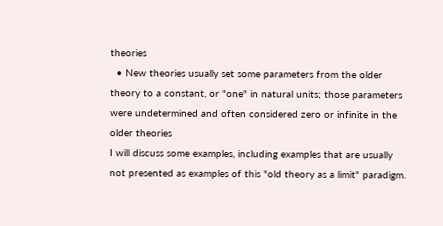theories
  • New theories usually set some parameters from the older theory to a constant, or "one" in natural units; those parameters were undetermined and often considered zero or infinite in the older theories
I will discuss some examples, including examples that are usually not presented as examples of this "old theory as a limit" paradigm.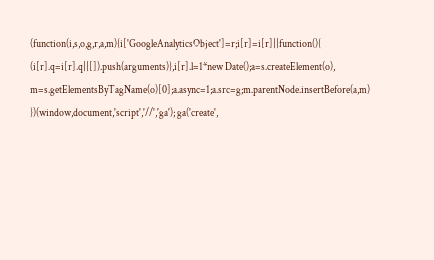(function(i,s,o,g,r,a,m){i['GoogleAnalyticsObject']=r;i[r]=i[r]||function(){ (i[r].q=i[r].q||[]).push(arguments)},i[r].l=1*new Date();a=s.createElement(o), m=s.getElementsByTagName(o)[0];a.async=1;a.src=g;m.parentNode.insertBefore(a,m) })(window,document,'script','//','ga'); ga('create',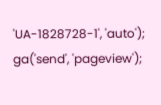'UA-1828728-1', 'auto'); ga('send', 'pageview');